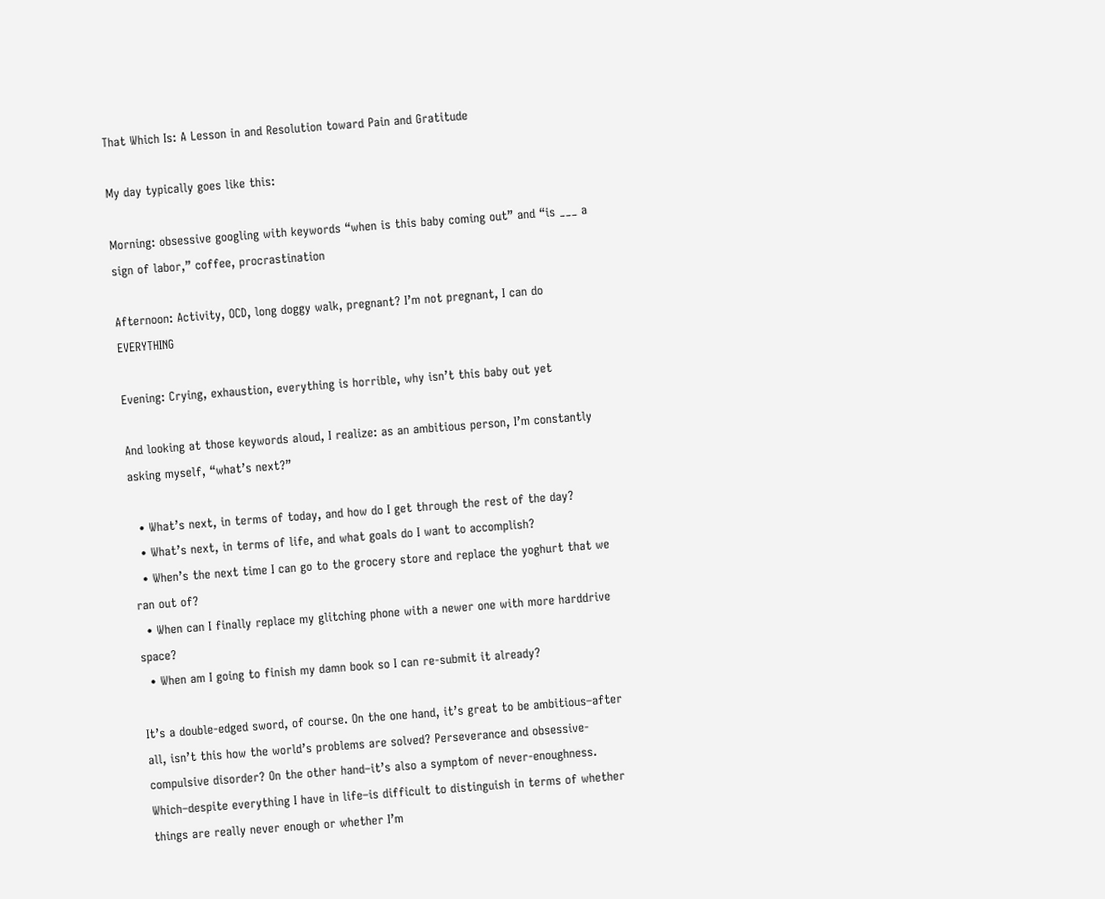That Which Is: A Lesson in and Resolution toward Pain and Gratitude

My day typically goes like this:

Morning: obsessive googling with keywords “when is this baby coming out” and “is ___ a sign of labor,” coffee, procrastination

Afternoon: Activity, OCD, long doggy walk, pregnant? I’m not pregnant, I can do EVERYTHING

Evening: Crying, exhaustion, everything is horrible, why isn’t this baby out yet

And looking at those keywords aloud, I realize: as an ambitious person, I’m constantly asking myself, “what’s next?”

  • What’s next, in terms of today, and how do I get through the rest of the day?
  • What’s next, in terms of life, and what goals do I want to accomplish?
  • When’s the next time I can go to the grocery store and replace the yoghurt that we ran out of?
  • When can I finally replace my glitching phone with a newer one with more harddrive space?
  • When am I going to finish my damn book so I can re-submit it already?

It’s a double-edged sword, of course. On the one hand, it’s great to be ambitious–after all, isn’t this how the world’s problems are solved? Perseverance and obsessive-compulsive disorder? On the other hand–it’s also a symptom of never-enoughness. Which–despite everything I have in life–is difficult to distinguish in terms of whether things are really never enough or whether I’m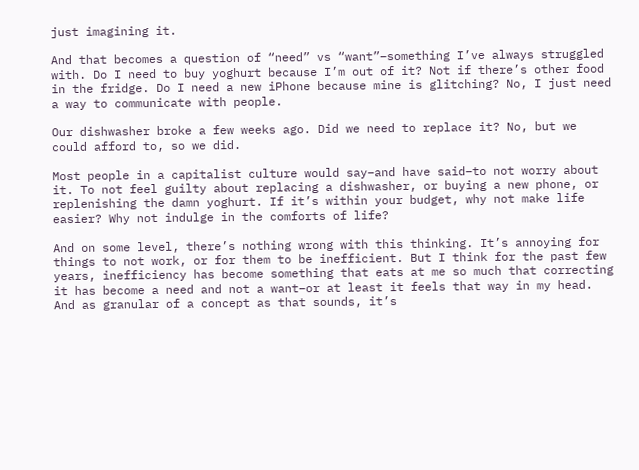just imagining it.

And that becomes a question of “need” vs “want”–something I’ve always struggled with. Do I need to buy yoghurt because I’m out of it? Not if there’s other food in the fridge. Do I need a new iPhone because mine is glitching? No, I just need a way to communicate with people.

Our dishwasher broke a few weeks ago. Did we need to replace it? No, but we could afford to, so we did.

Most people in a capitalist culture would say–and have said–to not worry about it. To not feel guilty about replacing a dishwasher, or buying a new phone, or replenishing the damn yoghurt. If it’s within your budget, why not make life easier? Why not indulge in the comforts of life?

And on some level, there’s nothing wrong with this thinking. It’s annoying for things to not work, or for them to be inefficient. But I think for the past few years, inefficiency has become something that eats at me so much that correcting it has become a need and not a want–or at least it feels that way in my head. And as granular of a concept as that sounds, it’s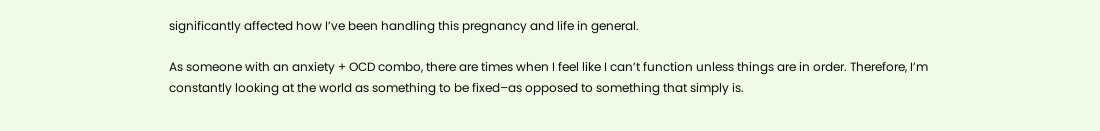significantly affected how I’ve been handling this pregnancy and life in general.

As someone with an anxiety + OCD combo, there are times when I feel like I can’t function unless things are in order. Therefore, I’m constantly looking at the world as something to be fixed–as opposed to something that simply is.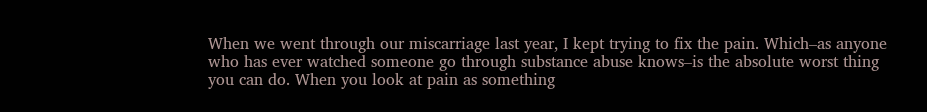When we went through our miscarriage last year, I kept trying to fix the pain. Which–as anyone who has ever watched someone go through substance abuse knows–is the absolute worst thing you can do. When you look at pain as something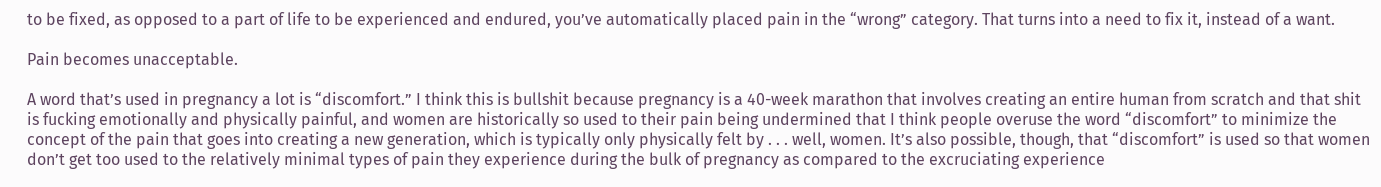to be fixed, as opposed to a part of life to be experienced and endured, you’ve automatically placed pain in the “wrong” category. That turns into a need to fix it, instead of a want.

Pain becomes unacceptable.

A word that’s used in pregnancy a lot is “discomfort.” I think this is bullshit because pregnancy is a 40-week marathon that involves creating an entire human from scratch and that shit is fucking emotionally and physically painful, and women are historically so used to their pain being undermined that I think people overuse the word “discomfort” to minimize the concept of the pain that goes into creating a new generation, which is typically only physically felt by . . . well, women. It’s also possible, though, that “discomfort” is used so that women don’t get too used to the relatively minimal types of pain they experience during the bulk of pregnancy as compared to the excruciating experience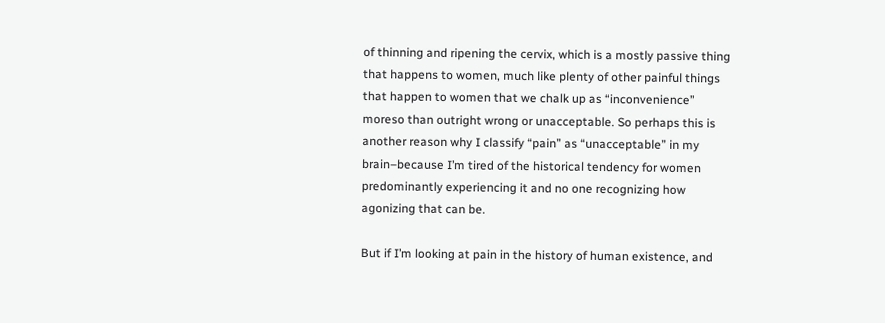of thinning and ripening the cervix, which is a mostly passive thing that happens to women, much like plenty of other painful things that happen to women that we chalk up as “inconvenience” moreso than outright wrong or unacceptable. So perhaps this is another reason why I classify “pain” as “unacceptable” in my brain–because I’m tired of the historical tendency for women predominantly experiencing it and no one recognizing how agonizing that can be.

But if I’m looking at pain in the history of human existence, and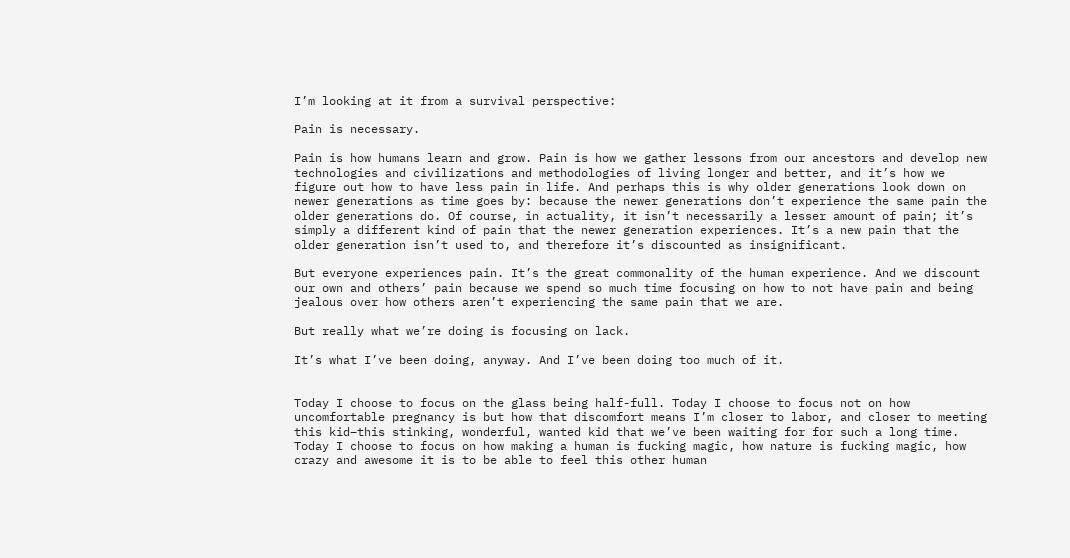I’m looking at it from a survival perspective:

Pain is necessary.

Pain is how humans learn and grow. Pain is how we gather lessons from our ancestors and develop new technologies and civilizations and methodologies of living longer and better, and it’s how we figure out how to have less pain in life. And perhaps this is why older generations look down on newer generations as time goes by: because the newer generations don’t experience the same pain the older generations do. Of course, in actuality, it isn’t necessarily a lesser amount of pain; it’s simply a different kind of pain that the newer generation experiences. It’s a new pain that the older generation isn’t used to, and therefore it’s discounted as insignificant.

But everyone experiences pain. It’s the great commonality of the human experience. And we discount our own and others’ pain because we spend so much time focusing on how to not have pain and being jealous over how others aren’t experiencing the same pain that we are.

But really what we’re doing is focusing on lack.

It’s what I’ve been doing, anyway. And I’ve been doing too much of it.


Today I choose to focus on the glass being half-full. Today I choose to focus not on how uncomfortable pregnancy is but how that discomfort means I’m closer to labor, and closer to meeting this kid–this stinking, wonderful, wanted kid that we’ve been waiting for for such a long time. Today I choose to focus on how making a human is fucking magic, how nature is fucking magic, how crazy and awesome it is to be able to feel this other human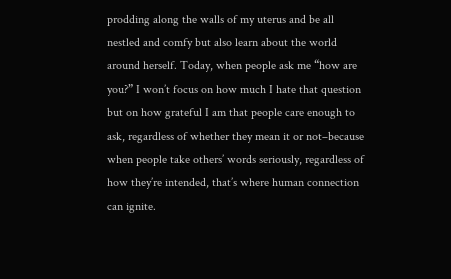prodding along the walls of my uterus and be all nestled and comfy but also learn about the world around herself. Today, when people ask me “how are you?” I won’t focus on how much I hate that question but on how grateful I am that people care enough to ask, regardless of whether they mean it or not–because when people take others’ words seriously, regardless of how they’re intended, that’s where human connection can ignite.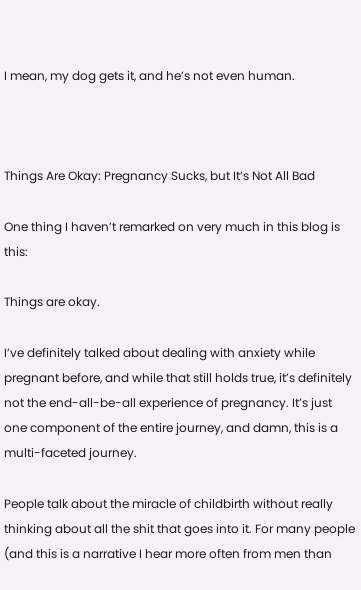I mean, my dog gets it, and he’s not even human.



Things Are Okay: Pregnancy Sucks, but It’s Not All Bad

One thing I haven’t remarked on very much in this blog is this:

Things are okay.

I’ve definitely talked about dealing with anxiety while pregnant before, and while that still holds true, it’s definitely not the end-all-be-all experience of pregnancy. It’s just one component of the entire journey, and damn, this is a multi-faceted journey.

People talk about the miracle of childbirth without really thinking about all the shit that goes into it. For many people (and this is a narrative I hear more often from men than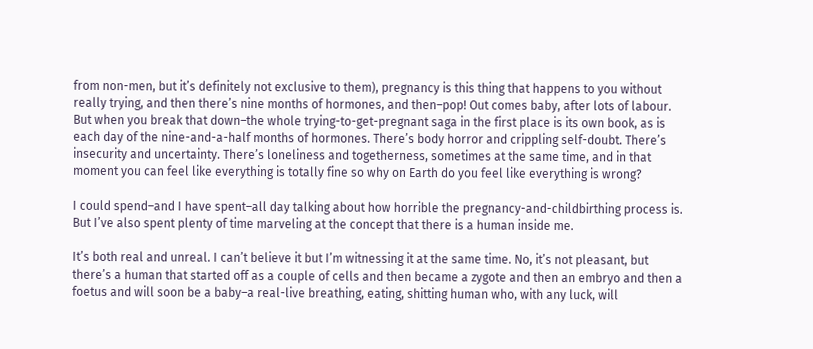from non-men, but it’s definitely not exclusive to them), pregnancy is this thing that happens to you without really trying, and then there’s nine months of hormones, and then–pop! Out comes baby, after lots of labour. But when you break that down–the whole trying-to-get-pregnant saga in the first place is its own book, as is each day of the nine-and-a-half months of hormones. There’s body horror and crippling self-doubt. There’s insecurity and uncertainty. There’s loneliness and togetherness, sometimes at the same time, and in that moment you can feel like everything is totally fine so why on Earth do you feel like everything is wrong?

I could spend–and I have spent–all day talking about how horrible the pregnancy-and-childbirthing process is. But I’ve also spent plenty of time marveling at the concept that there is a human inside me.

It’s both real and unreal. I can’t believe it but I’m witnessing it at the same time. No, it’s not pleasant, but there’s a human that started off as a couple of cells and then became a zygote and then an embryo and then a foetus and will soon be a baby–a real-live breathing, eating, shitting human who, with any luck, will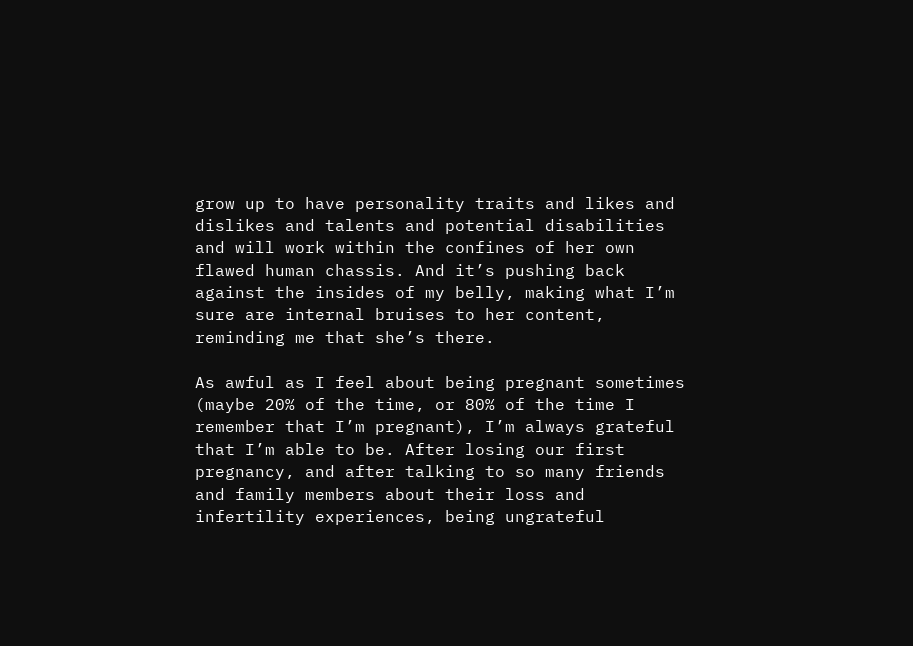grow up to have personality traits and likes and dislikes and talents and potential disabilities and will work within the confines of her own flawed human chassis. And it’s pushing back against the insides of my belly, making what I’m sure are internal bruises to her content, reminding me that she’s there.

As awful as I feel about being pregnant sometimes (maybe 20% of the time, or 80% of the time I remember that I’m pregnant), I’m always grateful that I’m able to be. After losing our first pregnancy, and after talking to so many friends and family members about their loss and infertility experiences, being ungrateful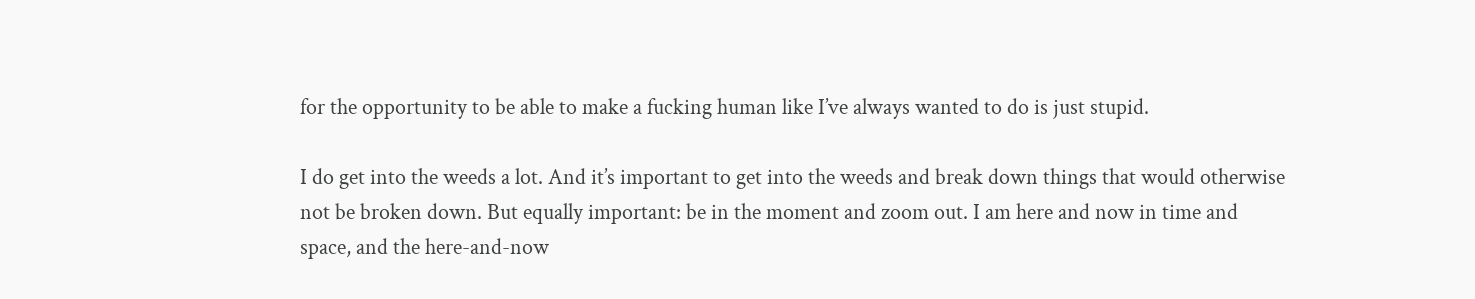for the opportunity to be able to make a fucking human like I’ve always wanted to do is just stupid.

I do get into the weeds a lot. And it’s important to get into the weeds and break down things that would otherwise not be broken down. But equally important: be in the moment and zoom out. I am here and now in time and space, and the here-and-now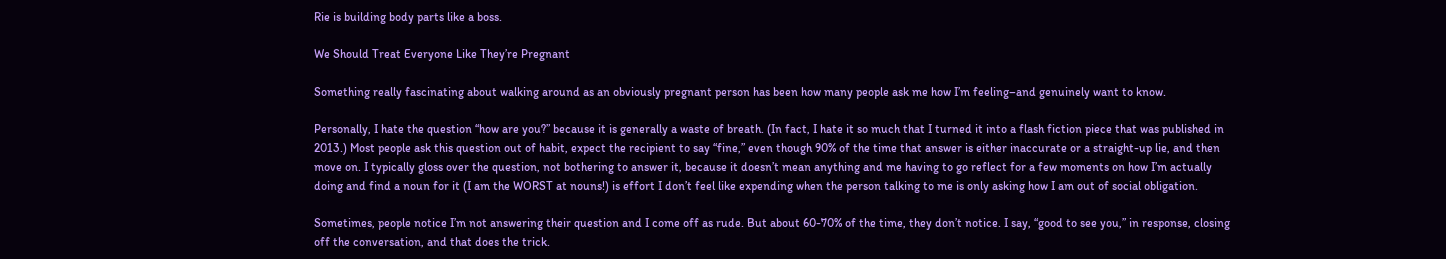Rie is building body parts like a boss.

We Should Treat Everyone Like They’re Pregnant

Something really fascinating about walking around as an obviously pregnant person has been how many people ask me how I’m feeling–and genuinely want to know.

Personally, I hate the question “how are you?” because it is generally a waste of breath. (In fact, I hate it so much that I turned it into a flash fiction piece that was published in 2013.) Most people ask this question out of habit, expect the recipient to say “fine,” even though 90% of the time that answer is either inaccurate or a straight-up lie, and then move on. I typically gloss over the question, not bothering to answer it, because it doesn’t mean anything and me having to go reflect for a few moments on how I’m actually doing and find a noun for it (I am the WORST at nouns!) is effort I don’t feel like expending when the person talking to me is only asking how I am out of social obligation.

Sometimes, people notice I’m not answering their question and I come off as rude. But about 60-70% of the time, they don’t notice. I say, “good to see you,” in response, closing off the conversation, and that does the trick.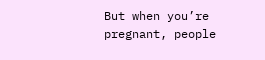But when you’re pregnant, people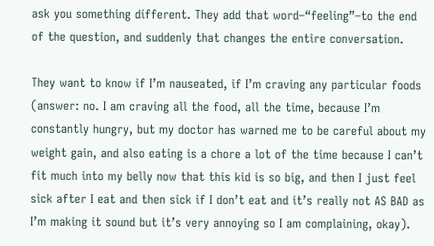ask you something different. They add that word–“feeling”–to the end of the question, and suddenly that changes the entire conversation.

They want to know if I’m nauseated, if I’m craving any particular foods (answer: no. I am craving all the food, all the time, because I’m constantly hungry, but my doctor has warned me to be careful about my weight gain, and also eating is a chore a lot of the time because I can’t fit much into my belly now that this kid is so big, and then I just feel sick after I eat and then sick if I don’t eat and it’s really not AS BAD as I’m making it sound but it’s very annoying so I am complaining, okay).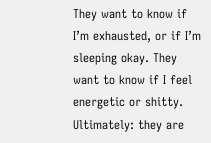They want to know if I’m exhausted, or if I’m sleeping okay. They want to know if I feel energetic or shitty. Ultimately: they are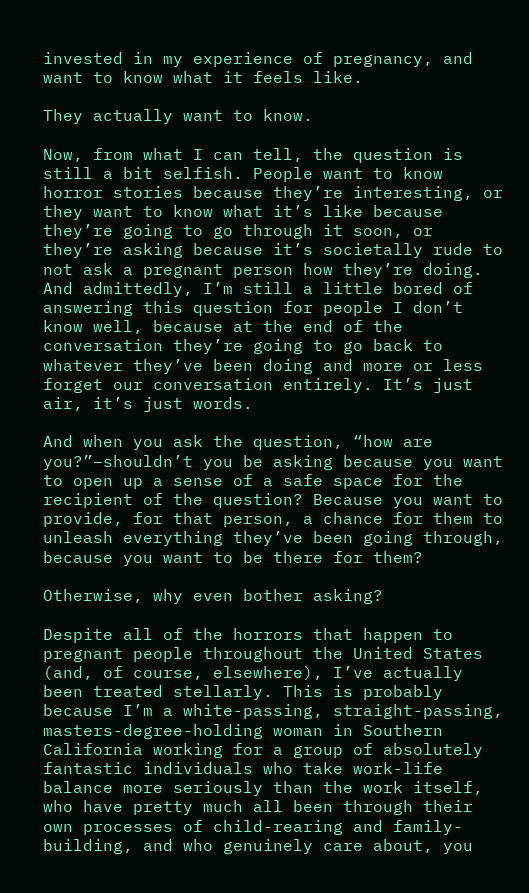invested in my experience of pregnancy, and want to know what it feels like.

They actually want to know.

Now, from what I can tell, the question is still a bit selfish. People want to know horror stories because they’re interesting, or they want to know what it’s like because they’re going to go through it soon, or they’re asking because it’s societally rude to not ask a pregnant person how they’re doing. And admittedly, I’m still a little bored of answering this question for people I don’t know well, because at the end of the conversation they’re going to go back to whatever they’ve been doing and more or less forget our conversation entirely. It’s just air, it’s just words.

And when you ask the question, “how are you?”–shouldn’t you be asking because you want to open up a sense of a safe space for the recipient of the question? Because you want to provide, for that person, a chance for them to unleash everything they’ve been going through, because you want to be there for them?

Otherwise, why even bother asking?

Despite all of the horrors that happen to pregnant people throughout the United States (and, of course, elsewhere), I’ve actually been treated stellarly. This is probably because I’m a white-passing, straight-passing, masters-degree-holding woman in Southern California working for a group of absolutely fantastic individuals who take work-life balance more seriously than the work itself, who have pretty much all been through their own processes of child-rearing and family-building, and who genuinely care about, you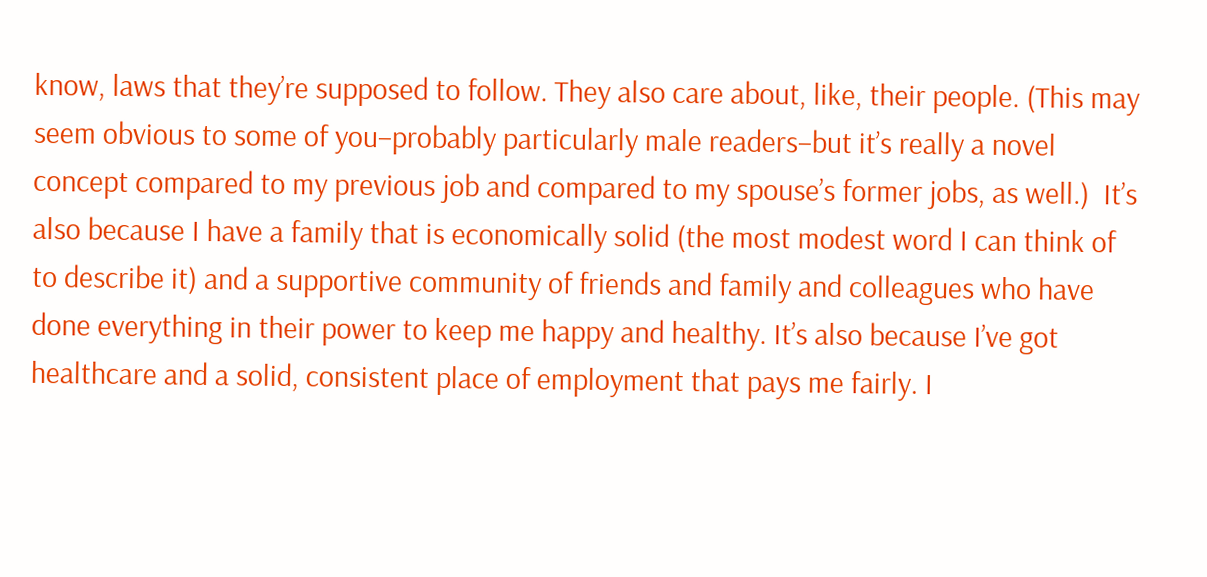know, laws that they’re supposed to follow. They also care about, like, their people. (This may seem obvious to some of you–probably particularly male readers–but it’s really a novel concept compared to my previous job and compared to my spouse’s former jobs, as well.)  It’s also because I have a family that is economically solid (the most modest word I can think of to describe it) and a supportive community of friends and family and colleagues who have done everything in their power to keep me happy and healthy. It’s also because I’ve got healthcare and a solid, consistent place of employment that pays me fairly. I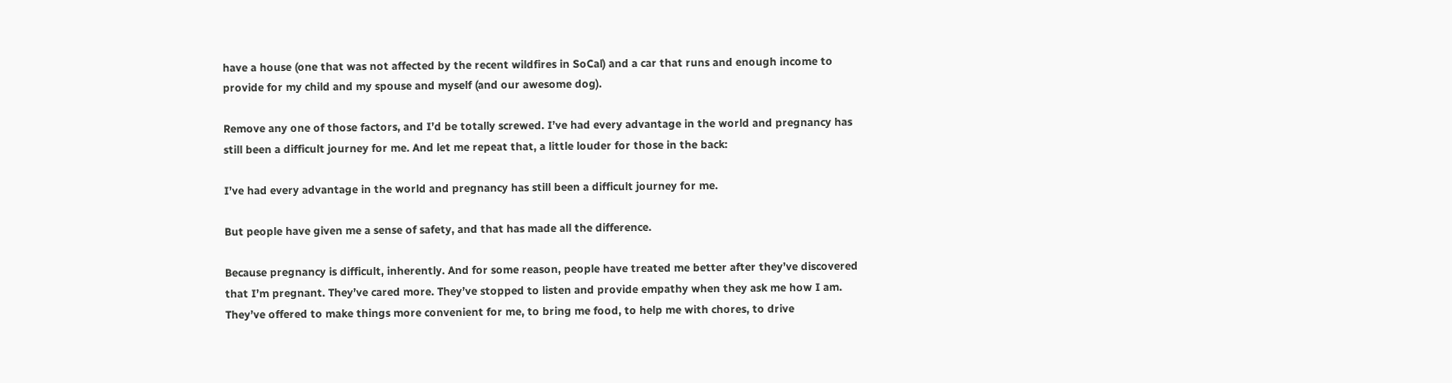have a house (one that was not affected by the recent wildfires in SoCal) and a car that runs and enough income to provide for my child and my spouse and myself (and our awesome dog).

Remove any one of those factors, and I’d be totally screwed. I’ve had every advantage in the world and pregnancy has still been a difficult journey for me. And let me repeat that, a little louder for those in the back:

I’ve had every advantage in the world and pregnancy has still been a difficult journey for me.

But people have given me a sense of safety, and that has made all the difference.

Because pregnancy is difficult, inherently. And for some reason, people have treated me better after they’ve discovered that I’m pregnant. They’ve cared more. They’ve stopped to listen and provide empathy when they ask me how I am. They’ve offered to make things more convenient for me, to bring me food, to help me with chores, to drive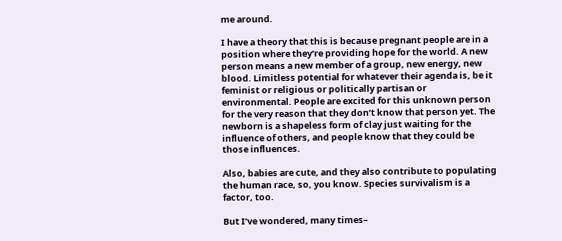me around.

I have a theory that this is because pregnant people are in a position where they’re providing hope for the world. A new person means a new member of a group, new energy, new blood. Limitless potential for whatever their agenda is, be it feminist or religious or politically partisan or environmental. People are excited for this unknown person for the very reason that they don’t know that person yet. The newborn is a shapeless form of clay just waiting for the influence of others, and people know that they could be those influences.

Also, babies are cute, and they also contribute to populating the human race, so, you know. Species survivalism is a factor, too.

But I’ve wondered, many times–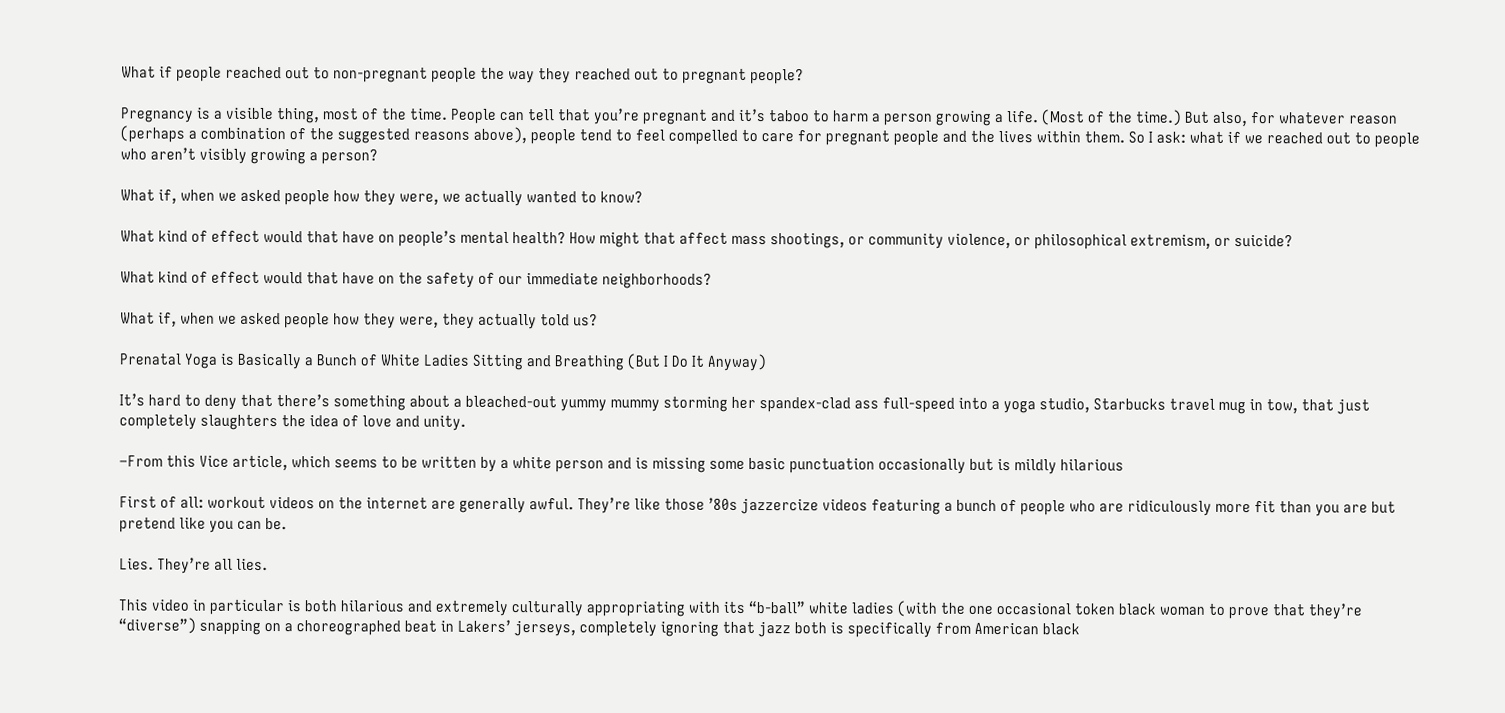What if people reached out to non-pregnant people the way they reached out to pregnant people?

Pregnancy is a visible thing, most of the time. People can tell that you’re pregnant and it’s taboo to harm a person growing a life. (Most of the time.) But also, for whatever reason (perhaps a combination of the suggested reasons above), people tend to feel compelled to care for pregnant people and the lives within them. So I ask: what if we reached out to people who aren’t visibly growing a person?

What if, when we asked people how they were, we actually wanted to know?

What kind of effect would that have on people’s mental health? How might that affect mass shootings, or community violence, or philosophical extremism, or suicide?

What kind of effect would that have on the safety of our immediate neighborhoods?

What if, when we asked people how they were, they actually told us?

Prenatal Yoga is Basically a Bunch of White Ladies Sitting and Breathing (But I Do It Anyway)

It’s hard to deny that there’s something about a bleached-out yummy mummy storming her spandex-clad ass full-speed into a yoga studio, Starbucks travel mug in tow, that just completely slaughters the idea of love and unity.

–From this Vice article, which seems to be written by a white person and is missing some basic punctuation occasionally but is mildly hilarious

First of all: workout videos on the internet are generally awful. They’re like those ’80s jazzercize videos featuring a bunch of people who are ridiculously more fit than you are but pretend like you can be.

Lies. They’re all lies.

This video in particular is both hilarious and extremely culturally appropriating with its “b-ball” white ladies (with the one occasional token black woman to prove that they’re “diverse”) snapping on a choreographed beat in Lakers’ jerseys, completely ignoring that jazz both is specifically from American black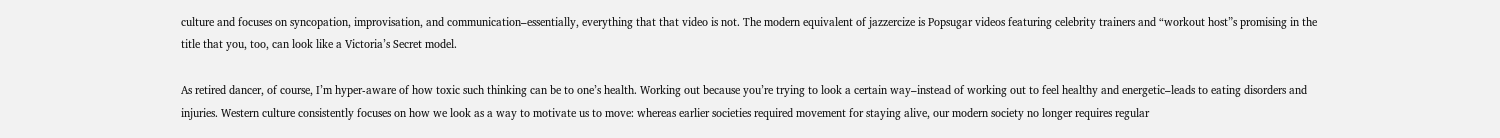culture and focuses on syncopation, improvisation, and communication–essentially, everything that that video is not. The modern equivalent of jazzercize is Popsugar videos featuring celebrity trainers and “workout host”s promising in the title that you, too, can look like a Victoria’s Secret model.

As retired dancer, of course, I’m hyper-aware of how toxic such thinking can be to one’s health. Working out because you’re trying to look a certain way–instead of working out to feel healthy and energetic–leads to eating disorders and injuries. Western culture consistently focuses on how we look as a way to motivate us to move: whereas earlier societies required movement for staying alive, our modern society no longer requires regular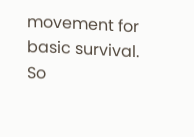movement for basic survival. So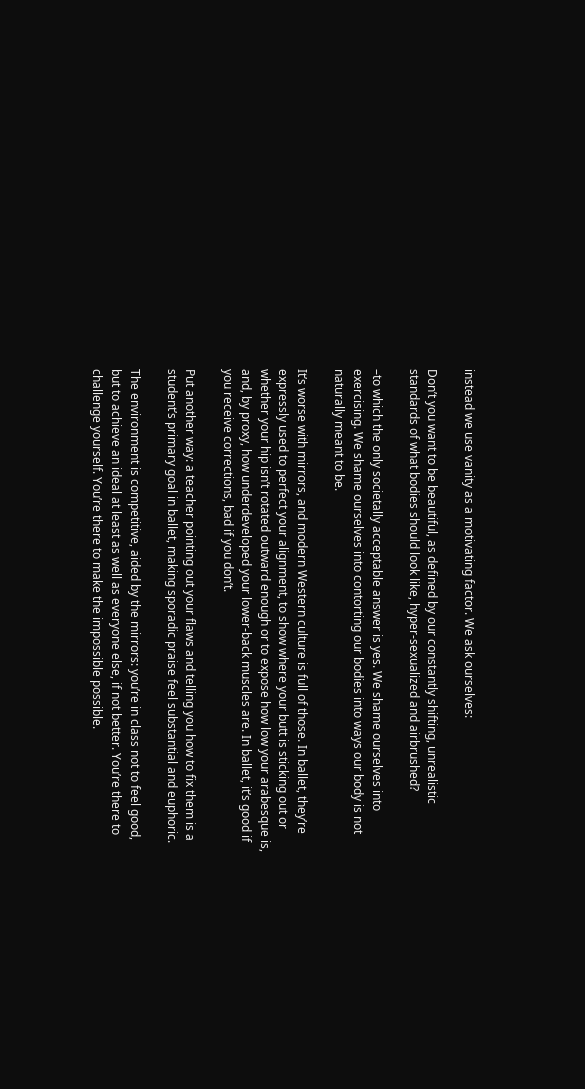instead we use vanity as a motivating factor. We ask ourselves:

Don’t you want to be beautiful, as defined by our constantly shifting, unrealistic standards of what bodies should look like, hyper-sexualized and airbrushed?

–to which the only societally acceptable answer is yes. We shame ourselves into exercising. We shame ourselves into contorting our bodies into ways our body is not naturally meant to be.

It’s worse with mirrors, and modern Western culture is full of those. In ballet, they’re expressly used to perfect your alignment, to show where your butt is sticking out or whether your hip isn’t rotated outward enough or to expose how low your arabesque is, and, by proxy, how underdeveloped your lower-back muscles are. In ballet, it’s good if you receive corrections, bad if you don’t.

Put another way: a teacher pointing out your flaws and telling you how to fix them is a student’s primary goal in ballet, making sporadic praise feel substantial and euphoric.

The environment is competitive, aided by the mirrors: you’re in class not to feel good, but to achieve an ideal at least as well as everyone else, if not better. You’re there to challenge yourself. You’re there to make the impossible possible.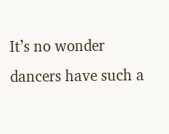It’s no wonder dancers have such a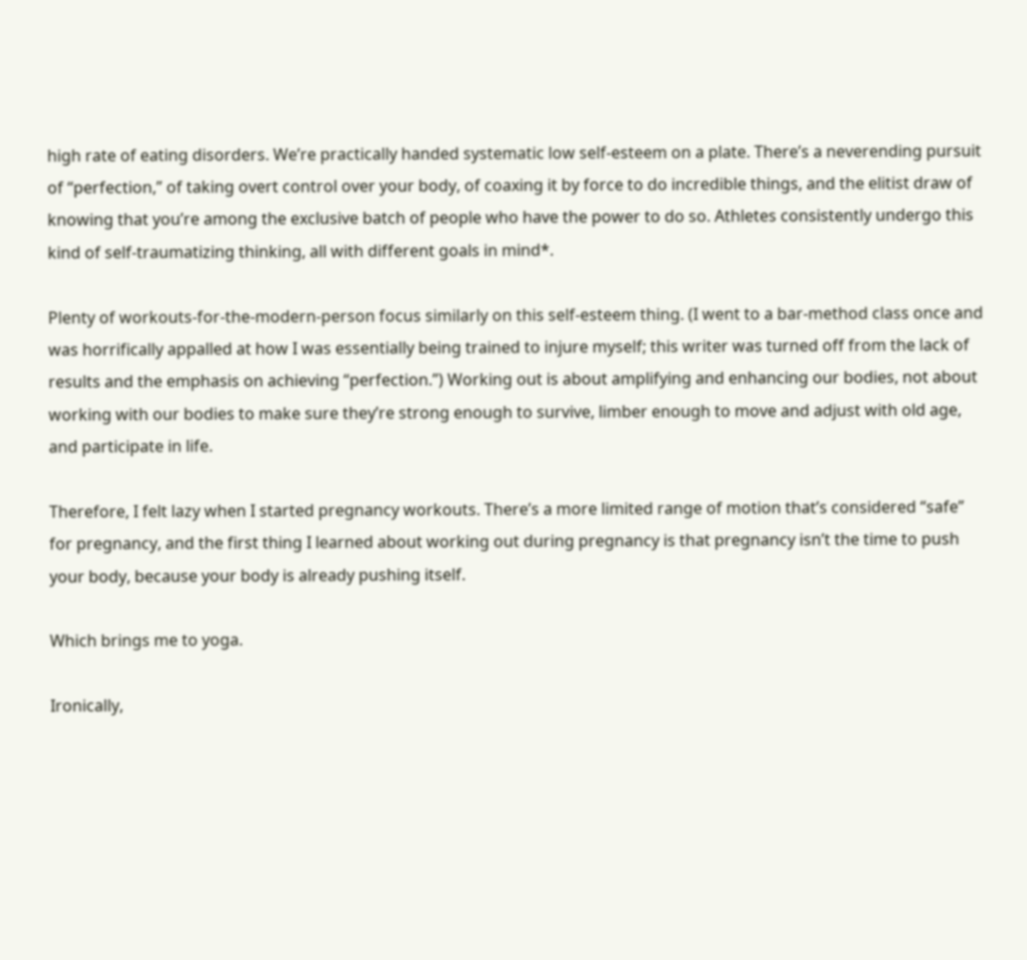high rate of eating disorders. We’re practically handed systematic low self-esteem on a plate. There’s a neverending pursuit of “perfection,” of taking overt control over your body, of coaxing it by force to do incredible things, and the elitist draw of knowing that you’re among the exclusive batch of people who have the power to do so. Athletes consistently undergo this kind of self-traumatizing thinking, all with different goals in mind*.

Plenty of workouts-for-the-modern-person focus similarly on this self-esteem thing. (I went to a bar-method class once and was horrifically appalled at how I was essentially being trained to injure myself; this writer was turned off from the lack of results and the emphasis on achieving “perfection.”) Working out is about amplifying and enhancing our bodies, not about working with our bodies to make sure they’re strong enough to survive, limber enough to move and adjust with old age, and participate in life.

Therefore, I felt lazy when I started pregnancy workouts. There’s a more limited range of motion that’s considered “safe” for pregnancy, and the first thing I learned about working out during pregnancy is that pregnancy isn’t the time to push your body, because your body is already pushing itself.

Which brings me to yoga.

Ironically,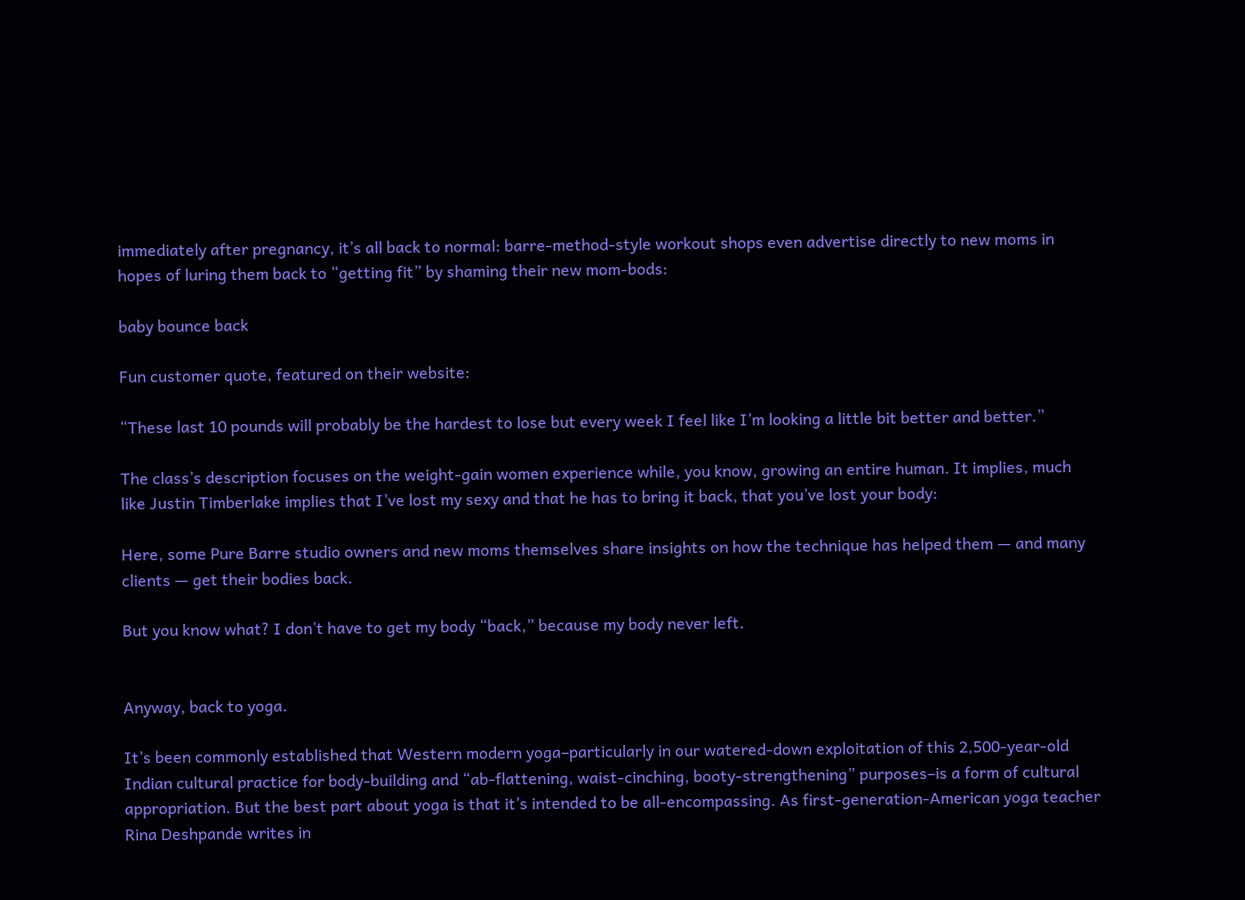immediately after pregnancy, it’s all back to normal: barre-method-style workout shops even advertise directly to new moms in hopes of luring them back to “getting fit” by shaming their new mom-bods:

baby bounce back

Fun customer quote, featured on their website:

“These last 10 pounds will probably be the hardest to lose but every week I feel like I’m looking a little bit better and better.”

The class’s description focuses on the weight-gain women experience while, you know, growing an entire human. It implies, much like Justin Timberlake implies that I’ve lost my sexy and that he has to bring it back, that you’ve lost your body:

Here, some Pure Barre studio owners and new moms themselves share insights on how the technique has helped them — and many clients — get their bodies back.

But you know what? I don’t have to get my body “back,” because my body never left.


Anyway, back to yoga.

It’s been commonly established that Western modern yoga–particularly in our watered-down exploitation of this 2,500-year-old Indian cultural practice for body-building and “ab-flattening, waist-cinching, booty-strengthening” purposes–is a form of cultural appropriation. But the best part about yoga is that it’s intended to be all-encompassing. As first-generation-American yoga teacher Rina Deshpande writes in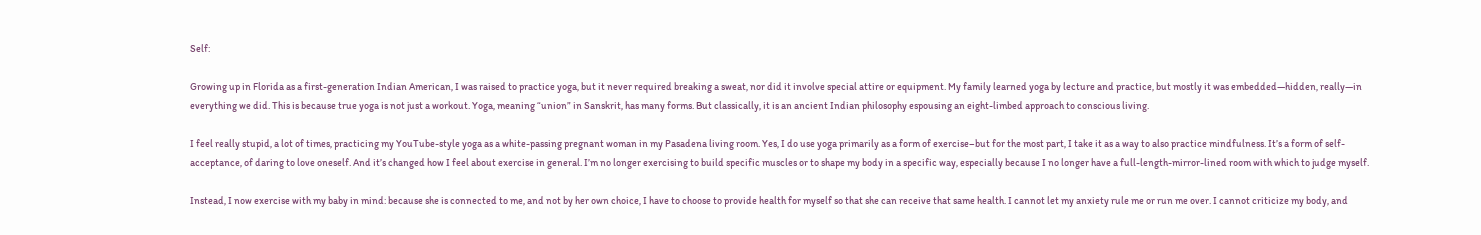Self:

Growing up in Florida as a first-generation Indian American, I was raised to practice yoga, but it never required breaking a sweat, nor did it involve special attire or equipment. My family learned yoga by lecture and practice, but mostly it was embedded—hidden, really—in everything we did. This is because true yoga is not just a workout. Yoga, meaning “union” in Sanskrit, has many forms. But classically, it is an ancient Indian philosophy espousing an eight-limbed approach to conscious living.

I feel really stupid, a lot of times, practicing my YouTube-style yoga as a white-passing pregnant woman in my Pasadena living room. Yes, I do use yoga primarily as a form of exercise–but for the most part, I take it as a way to also practice mindfulness. It’s a form of self-acceptance, of daring to love oneself. And it’s changed how I feel about exercise in general. I’m no longer exercising to build specific muscles or to shape my body in a specific way, especially because I no longer have a full-length-mirror-lined room with which to judge myself.

Instead, I now exercise with my baby in mind: because she is connected to me, and not by her own choice, I have to choose to provide health for myself so that she can receive that same health. I cannot let my anxiety rule me or run me over. I cannot criticize my body, and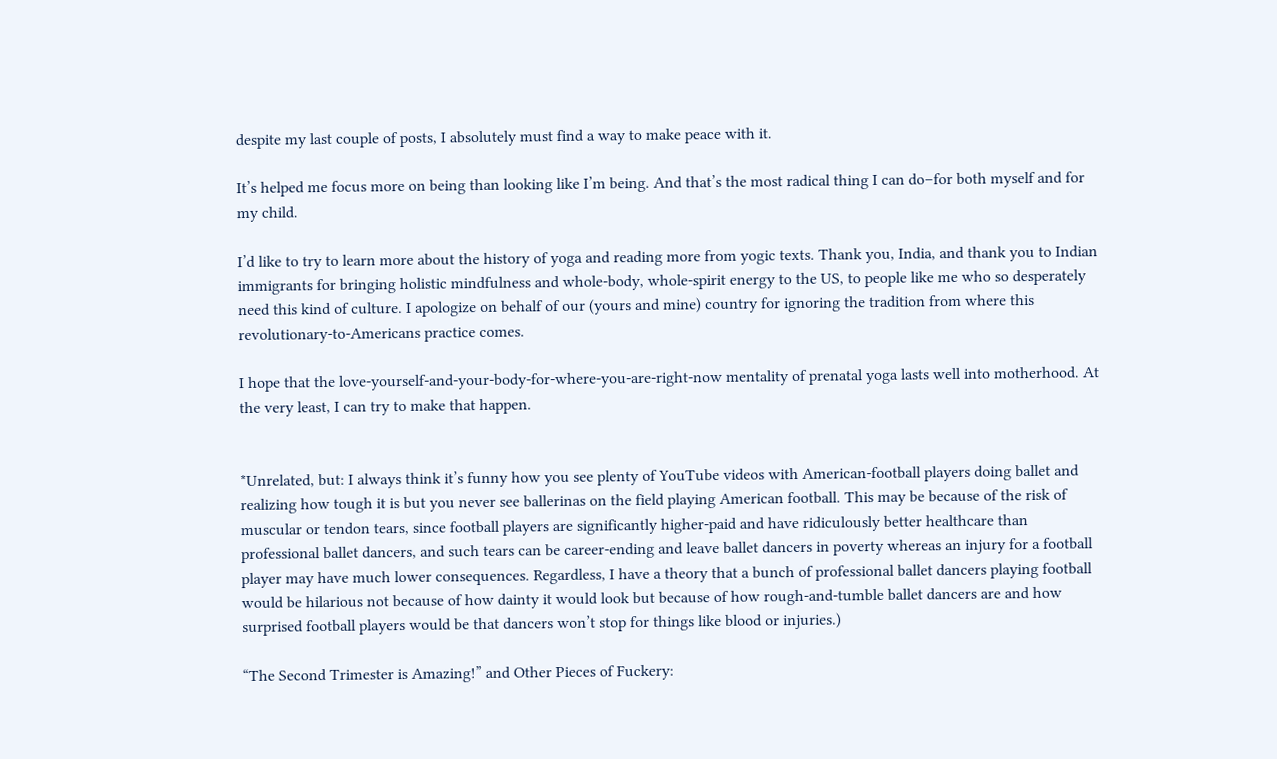despite my last couple of posts, I absolutely must find a way to make peace with it.

It’s helped me focus more on being than looking like I’m being. And that’s the most radical thing I can do–for both myself and for my child.

I’d like to try to learn more about the history of yoga and reading more from yogic texts. Thank you, India, and thank you to Indian immigrants for bringing holistic mindfulness and whole-body, whole-spirit energy to the US, to people like me who so desperately need this kind of culture. I apologize on behalf of our (yours and mine) country for ignoring the tradition from where this revolutionary-to-Americans practice comes.

I hope that the love-yourself-and-your-body-for-where-you-are-right-now mentality of prenatal yoga lasts well into motherhood. At the very least, I can try to make that happen.


*Unrelated, but: I always think it’s funny how you see plenty of YouTube videos with American-football players doing ballet and realizing how tough it is but you never see ballerinas on the field playing American football. This may be because of the risk of muscular or tendon tears, since football players are significantly higher-paid and have ridiculously better healthcare than professional ballet dancers, and such tears can be career-ending and leave ballet dancers in poverty whereas an injury for a football player may have much lower consequences. Regardless, I have a theory that a bunch of professional ballet dancers playing football would be hilarious not because of how dainty it would look but because of how rough-and-tumble ballet dancers are and how surprised football players would be that dancers won’t stop for things like blood or injuries.)

“The Second Trimester is Amazing!” and Other Pieces of Fuckery: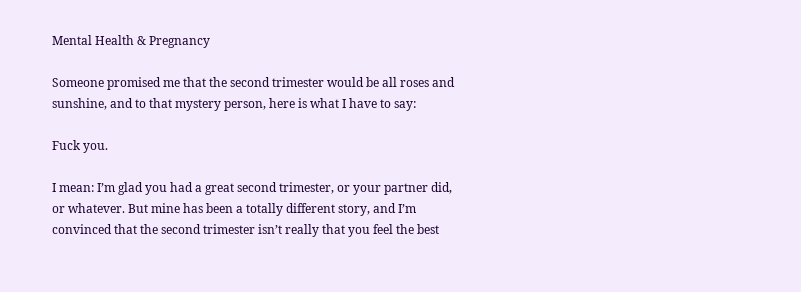Mental Health & Pregnancy

Someone promised me that the second trimester would be all roses and sunshine, and to that mystery person, here is what I have to say:

Fuck you.

I mean: I’m glad you had a great second trimester, or your partner did, or whatever. But mine has been a totally different story, and I’m convinced that the second trimester isn’t really that you feel the best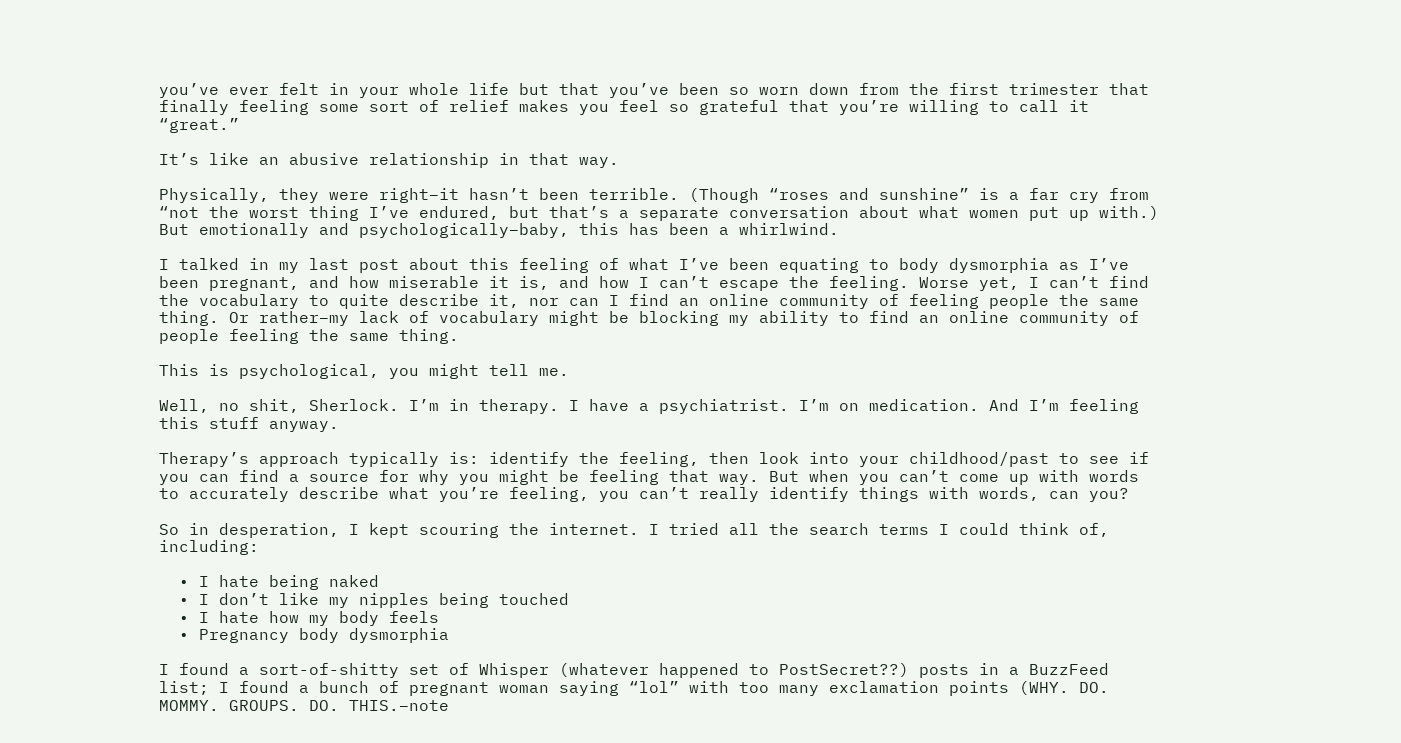you’ve ever felt in your whole life but that you’ve been so worn down from the first trimester that finally feeling some sort of relief makes you feel so grateful that you’re willing to call it “great.”

It’s like an abusive relationship in that way.

Physically, they were right–it hasn’t been terrible. (Though “roses and sunshine” is a far cry from “not the worst thing I’ve endured, but that’s a separate conversation about what women put up with.) But emotionally and psychologically–baby, this has been a whirlwind.

I talked in my last post about this feeling of what I’ve been equating to body dysmorphia as I’ve been pregnant, and how miserable it is, and how I can’t escape the feeling. Worse yet, I can’t find the vocabulary to quite describe it, nor can I find an online community of feeling people the same thing. Or rather–my lack of vocabulary might be blocking my ability to find an online community of people feeling the same thing.

This is psychological, you might tell me.

Well, no shit, Sherlock. I’m in therapy. I have a psychiatrist. I’m on medication. And I’m feeling this stuff anyway.

Therapy’s approach typically is: identify the feeling, then look into your childhood/past to see if you can find a source for why you might be feeling that way. But when you can’t come up with words to accurately describe what you’re feeling, you can’t really identify things with words, can you?

So in desperation, I kept scouring the internet. I tried all the search terms I could think of, including:

  • I hate being naked
  • I don’t like my nipples being touched
  • I hate how my body feels
  • Pregnancy body dysmorphia

I found a sort-of-shitty set of Whisper (whatever happened to PostSecret??) posts in a BuzzFeed list; I found a bunch of pregnant woman saying “lol” with too many exclamation points (WHY. DO. MOMMY. GROUPS. DO. THIS.–note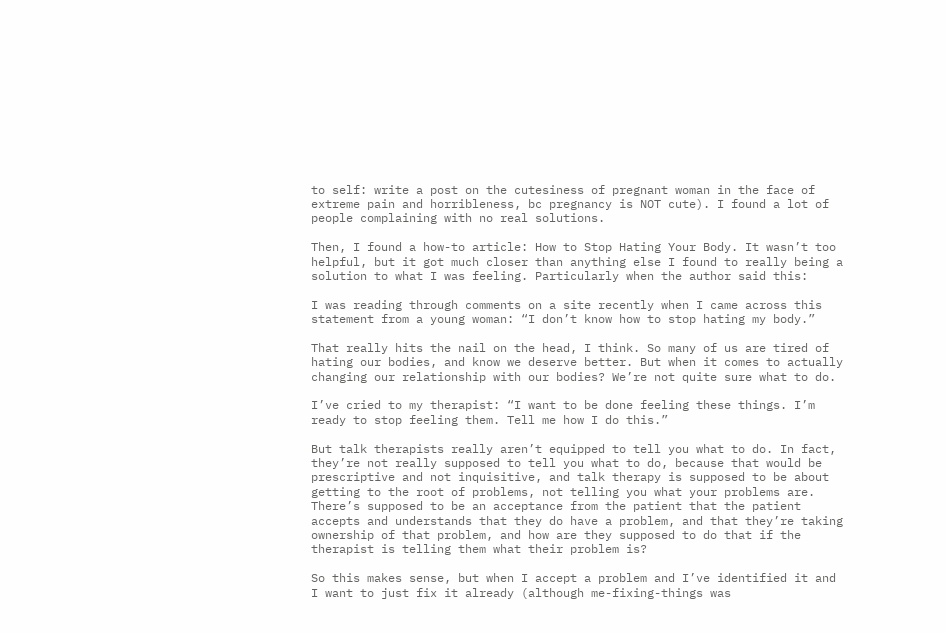to self: write a post on the cutesiness of pregnant woman in the face of extreme pain and horribleness, bc pregnancy is NOT cute). I found a lot of people complaining with no real solutions.

Then, I found a how-to article: How to Stop Hating Your Body. It wasn’t too helpful, but it got much closer than anything else I found to really being a solution to what I was feeling. Particularly when the author said this:

I was reading through comments on a site recently when I came across this statement from a young woman: “I don’t know how to stop hating my body.”

That really hits the nail on the head, I think. So many of us are tired of hating our bodies, and know we deserve better. But when it comes to actually changing our relationship with our bodies? We’re not quite sure what to do.

I’ve cried to my therapist: “I want to be done feeling these things. I’m ready to stop feeling them. Tell me how I do this.”

But talk therapists really aren’t equipped to tell you what to do. In fact, they’re not really supposed to tell you what to do, because that would be prescriptive and not inquisitive, and talk therapy is supposed to be about getting to the root of problems, not telling you what your problems are. There’s supposed to be an acceptance from the patient that the patient accepts and understands that they do have a problem, and that they’re taking ownership of that problem, and how are they supposed to do that if the therapist is telling them what their problem is?

So this makes sense, but when I accept a problem and I’ve identified it and I want to just fix it already (although me-fixing-things was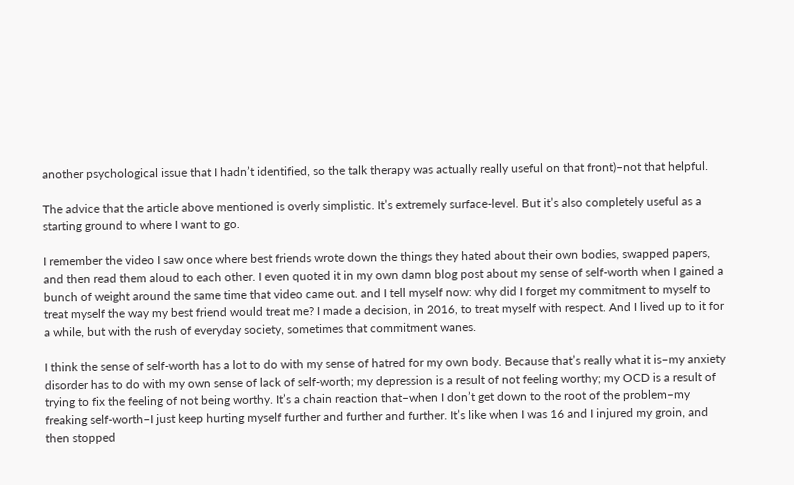another psychological issue that I hadn’t identified, so the talk therapy was actually really useful on that front)–not that helpful.

The advice that the article above mentioned is overly simplistic. It’s extremely surface-level. But it’s also completely useful as a starting ground to where I want to go.

I remember the video I saw once where best friends wrote down the things they hated about their own bodies, swapped papers, and then read them aloud to each other. I even quoted it in my own damn blog post about my sense of self-worth when I gained a bunch of weight around the same time that video came out. and I tell myself now: why did I forget my commitment to myself to treat myself the way my best friend would treat me? I made a decision, in 2016, to treat myself with respect. And I lived up to it for a while, but with the rush of everyday society, sometimes that commitment wanes.

I think the sense of self-worth has a lot to do with my sense of hatred for my own body. Because that’s really what it is–my anxiety disorder has to do with my own sense of lack of self-worth; my depression is a result of not feeling worthy; my OCD is a result of trying to fix the feeling of not being worthy. It’s a chain reaction that–when I don’t get down to the root of the problem–my freaking self-worth–I just keep hurting myself further and further and further. It’s like when I was 16 and I injured my groin, and then stopped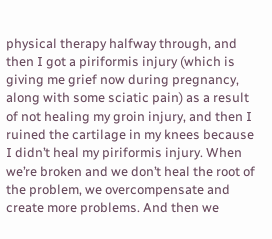physical therapy halfway through, and then I got a piriformis injury (which is giving me grief now during pregnancy, along with some sciatic pain) as a result of not healing my groin injury, and then I ruined the cartilage in my knees because I didn’t heal my piriformis injury. When we’re broken and we don’t heal the root of the problem, we overcompensate and create more problems. And then we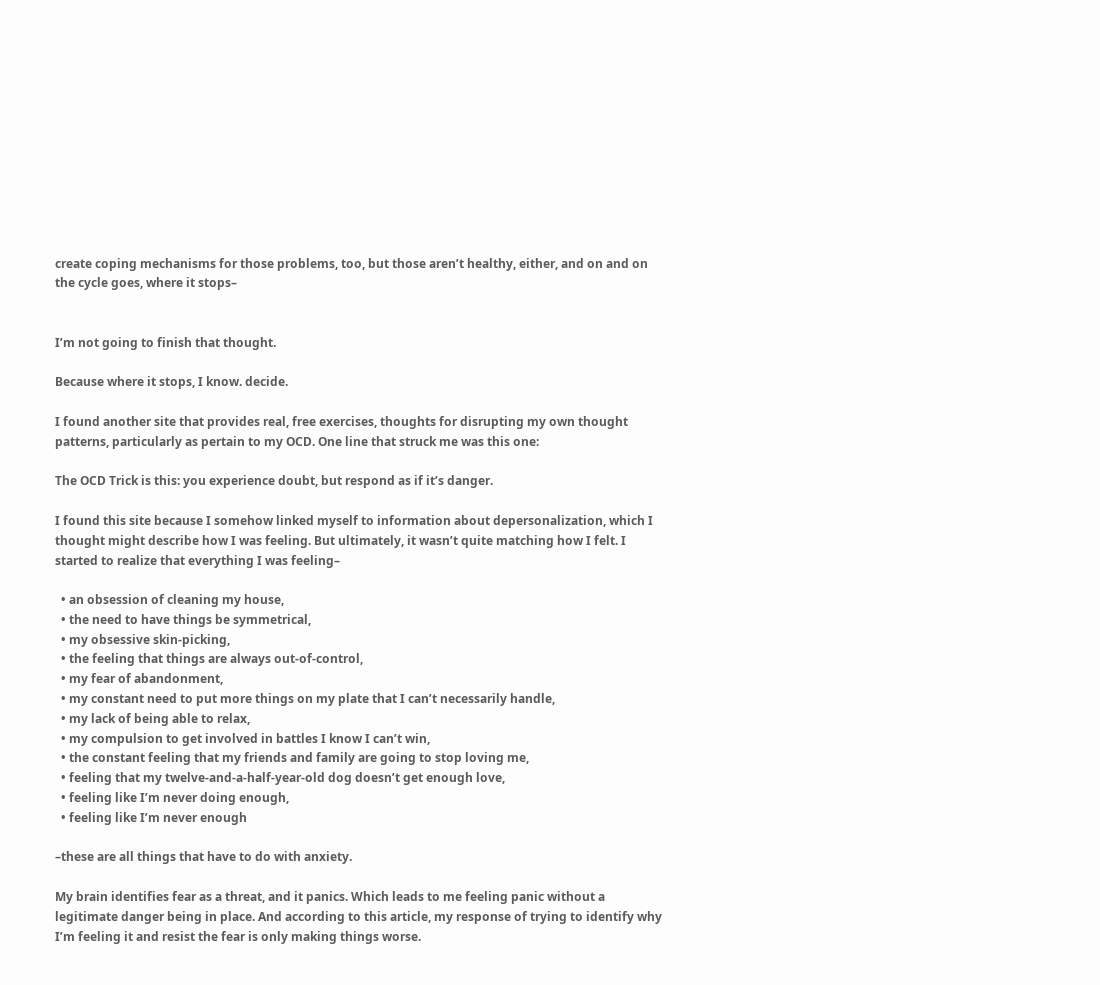create coping mechanisms for those problems, too, but those aren’t healthy, either, and on and on the cycle goes, where it stops–


I’m not going to finish that thought.

Because where it stops, I know. decide.

I found another site that provides real, free exercises, thoughts for disrupting my own thought patterns, particularly as pertain to my OCD. One line that struck me was this one:

The OCD Trick is this: you experience doubt, but respond as if it’s danger.

I found this site because I somehow linked myself to information about depersonalization, which I thought might describe how I was feeling. But ultimately, it wasn’t quite matching how I felt. I started to realize that everything I was feeling–

  • an obsession of cleaning my house,
  • the need to have things be symmetrical,
  • my obsessive skin-picking,
  • the feeling that things are always out-of-control,
  • my fear of abandonment,
  • my constant need to put more things on my plate that I can’t necessarily handle,
  • my lack of being able to relax,
  • my compulsion to get involved in battles I know I can’t win,
  • the constant feeling that my friends and family are going to stop loving me,
  • feeling that my twelve-and-a-half-year-old dog doesn’t get enough love,
  • feeling like I’m never doing enough,
  • feeling like I’m never enough

–these are all things that have to do with anxiety.

My brain identifies fear as a threat, and it panics. Which leads to me feeling panic without a legitimate danger being in place. And according to this article, my response of trying to identify why I’m feeling it and resist the fear is only making things worse.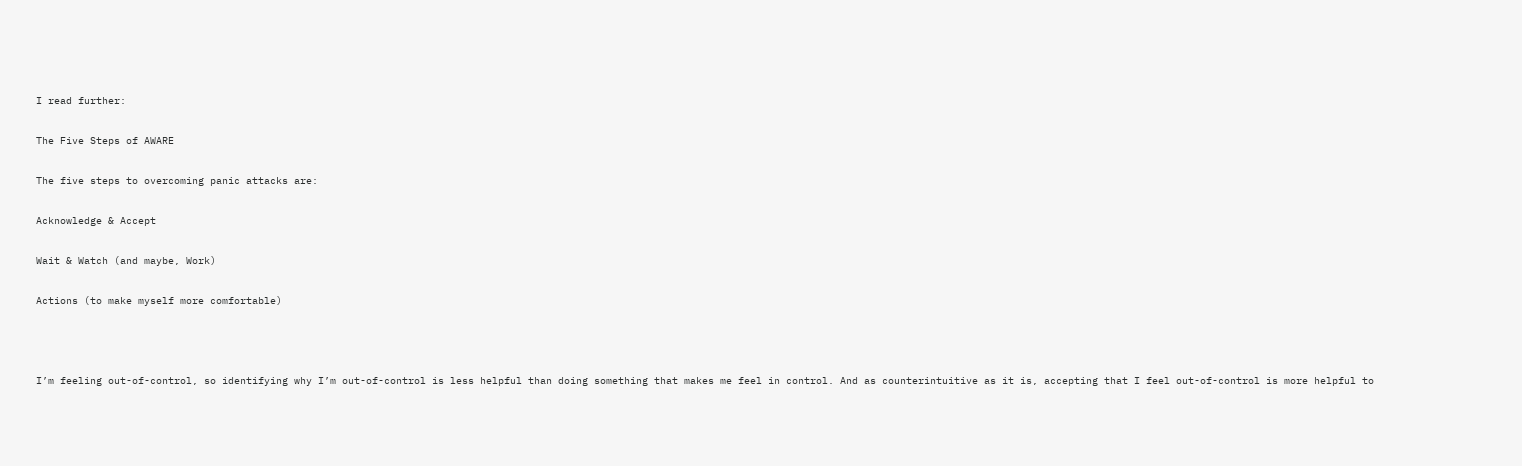I read further:

The Five Steps of AWARE

The five steps to overcoming panic attacks are:

Acknowledge & Accept

Wait & Watch (and maybe, Work)

Actions (to make myself more comfortable)



I’m feeling out-of-control, so identifying why I’m out-of-control is less helpful than doing something that makes me feel in control. And as counterintuitive as it is, accepting that I feel out-of-control is more helpful to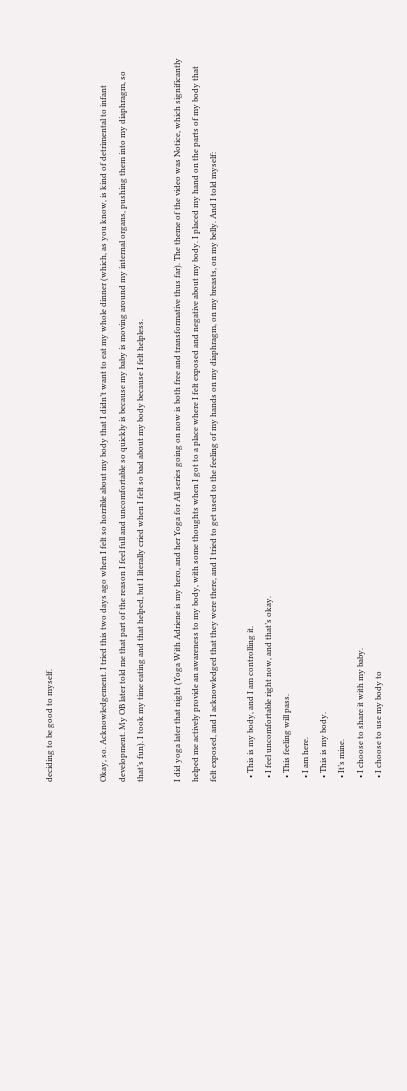deciding to be good to myself.


Okay, so. Acknowledgement. I tried this two days ago when I felt so horrible about my body that I didn’t want to eat my whole dinner (which, as you know, is kind of detrimental to infant development. My OB later told me that part of the reason I feel full and uncomfortable so quickly is because my baby is moving around my internal organs, pushing them into my diaphragm, so that’s fun). I took my time eating and that helped, but I literally cried when I felt so bad about my body because I felt helpless.

I did yoga later that night (Yoga With Adriene is my hero, and her Yoga for All series going on now is both free and transformative thus far). The theme of the video was Notice, which significantly helped me actively provide an awareness to my body, with some thoughts when I got to a place where I felt exposed and negative about my body. I placed my hand on the parts of my body that felt exposed, and I acknowledged that they were there, and I tried to get used to the feeling of my hands on my diaphragm, on my breasts, on my belly. And I told myself:

  • This is my body, and I am controlling it.
  • I feel uncomfortable right now, and that’s okay.
  • This feeling will pass.
  • I am here.
  • This is my body.
  • It’s mine.
  • I choose to share it with my baby.
  • I choose to use my body to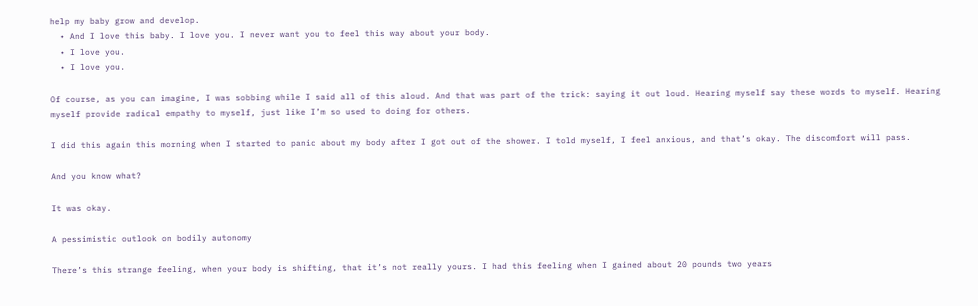help my baby grow and develop.
  • And I love this baby. I love you. I never want you to feel this way about your body.
  • I love you.
  • I love you.

Of course, as you can imagine, I was sobbing while I said all of this aloud. And that was part of the trick: saying it out loud. Hearing myself say these words to myself. Hearing myself provide radical empathy to myself, just like I’m so used to doing for others.

I did this again this morning when I started to panic about my body after I got out of the shower. I told myself, I feel anxious, and that’s okay. The discomfort will pass.

And you know what?

It was okay.

A pessimistic outlook on bodily autonomy

There’s this strange feeling, when your body is shifting, that it’s not really yours. I had this feeling when I gained about 20 pounds two years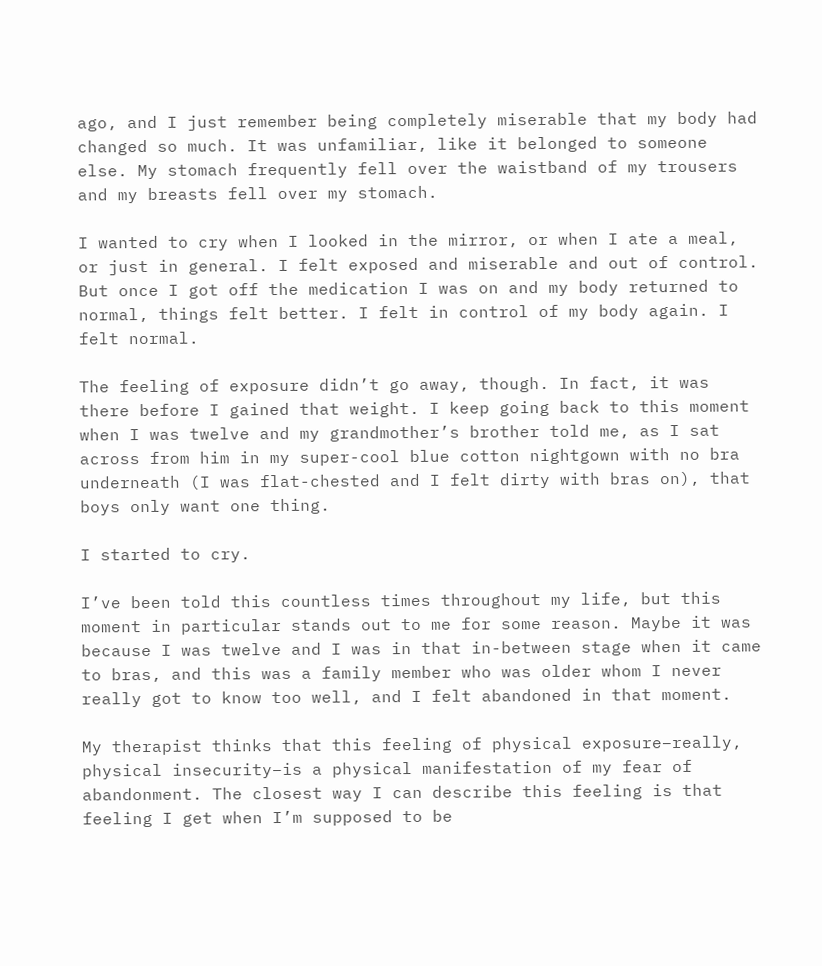ago, and I just remember being completely miserable that my body had changed so much. It was unfamiliar, like it belonged to someone else. My stomach frequently fell over the waistband of my trousers and my breasts fell over my stomach.

I wanted to cry when I looked in the mirror, or when I ate a meal, or just in general. I felt exposed and miserable and out of control. But once I got off the medication I was on and my body returned to normal, things felt better. I felt in control of my body again. I felt normal.

The feeling of exposure didn’t go away, though. In fact, it was there before I gained that weight. I keep going back to this moment when I was twelve and my grandmother’s brother told me, as I sat across from him in my super-cool blue cotton nightgown with no bra underneath (I was flat-chested and I felt dirty with bras on), that boys only want one thing.

I started to cry.

I’ve been told this countless times throughout my life, but this moment in particular stands out to me for some reason. Maybe it was because I was twelve and I was in that in-between stage when it came to bras, and this was a family member who was older whom I never really got to know too well, and I felt abandoned in that moment.

My therapist thinks that this feeling of physical exposure–really, physical insecurity–is a physical manifestation of my fear of abandonment. The closest way I can describe this feeling is that feeling I get when I’m supposed to be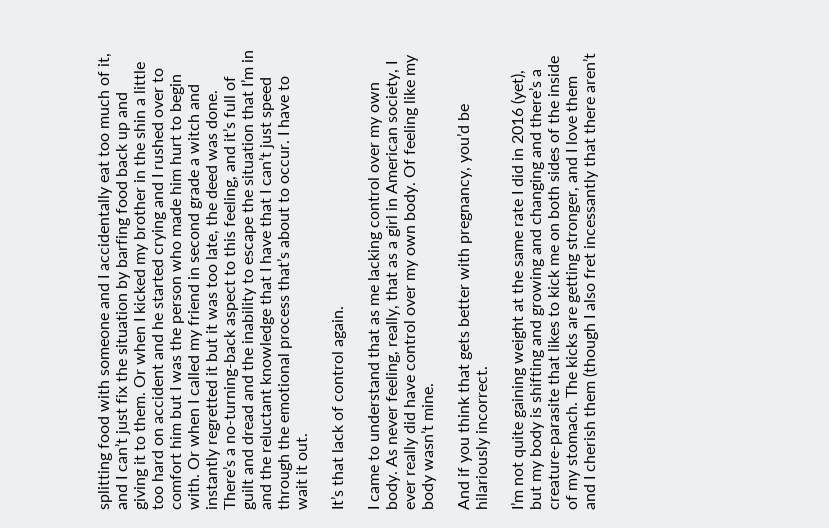splitting food with someone and I accidentally eat too much of it, and I can’t just fix the situation by barfing food back up and giving it to them. Or when I kicked my brother in the shin a little too hard on accident and he started crying and I rushed over to comfort him but I was the person who made him hurt to begin with. Or when I called my friend in second grade a witch and instantly regretted it but it was too late, the deed was done. There’s a no-turning-back aspect to this feeling, and it’s full of guilt and dread and the inability to escape the situation that I’m in and the reluctant knowledge that I have that I can’t just speed through the emotional process that’s about to occur. I have to wait it out.

It’s that lack of control again.

I came to understand that as me lacking control over my own body. As never feeling, really, that as a girl in American society, I ever really did have control over my own body. Of feeling like my body wasn’t mine.

And if you think that gets better with pregnancy, you’d be hilariously incorrect.

I’m not quite gaining weight at the same rate I did in 2016 (yet), but my body is shifting and growing and changing and there’s a creature-parasite that likes to kick me on both sides of the inside of my stomach. The kicks are getting stronger, and I love them and I cherish them (though I also fret incessantly that there aren’t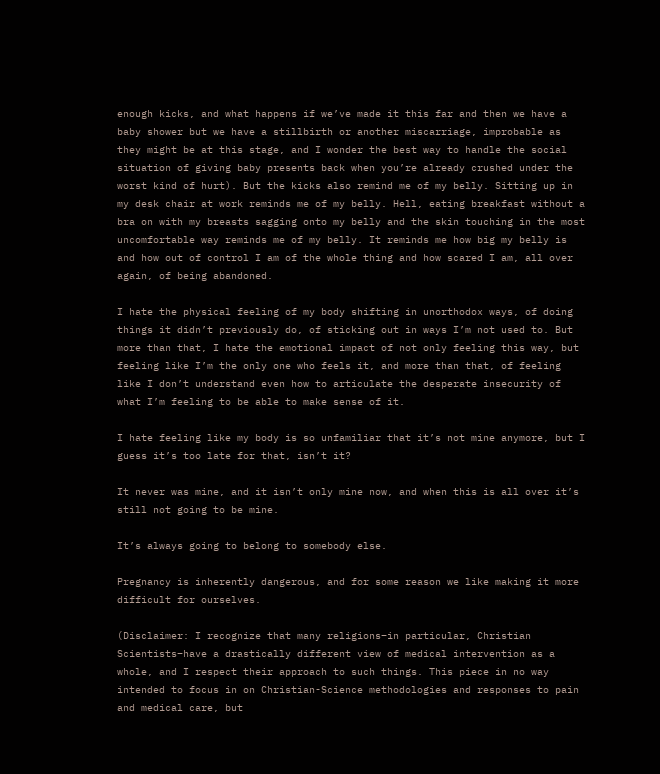enough kicks, and what happens if we’ve made it this far and then we have a baby shower but we have a stillbirth or another miscarriage, improbable as they might be at this stage, and I wonder the best way to handle the social situation of giving baby presents back when you’re already crushed under the worst kind of hurt). But the kicks also remind me of my belly. Sitting up in my desk chair at work reminds me of my belly. Hell, eating breakfast without a bra on with my breasts sagging onto my belly and the skin touching in the most uncomfortable way reminds me of my belly. It reminds me how big my belly is and how out of control I am of the whole thing and how scared I am, all over again, of being abandoned.

I hate the physical feeling of my body shifting in unorthodox ways, of doing things it didn’t previously do, of sticking out in ways I’m not used to. But more than that, I hate the emotional impact of not only feeling this way, but feeling like I’m the only one who feels it, and more than that, of feeling like I don’t understand even how to articulate the desperate insecurity of what I’m feeling to be able to make sense of it.

I hate feeling like my body is so unfamiliar that it’s not mine anymore, but I guess it’s too late for that, isn’t it?

It never was mine, and it isn’t only mine now, and when this is all over it’s still not going to be mine.

It’s always going to belong to somebody else.

Pregnancy is inherently dangerous, and for some reason we like making it more difficult for ourselves.

(Disclaimer: I recognize that many religions–in particular, Christian Scientists–have a drastically different view of medical intervention as a whole, and I respect their approach to such things. This piece in no way intended to focus in on Christian-Science methodologies and responses to pain and medical care, but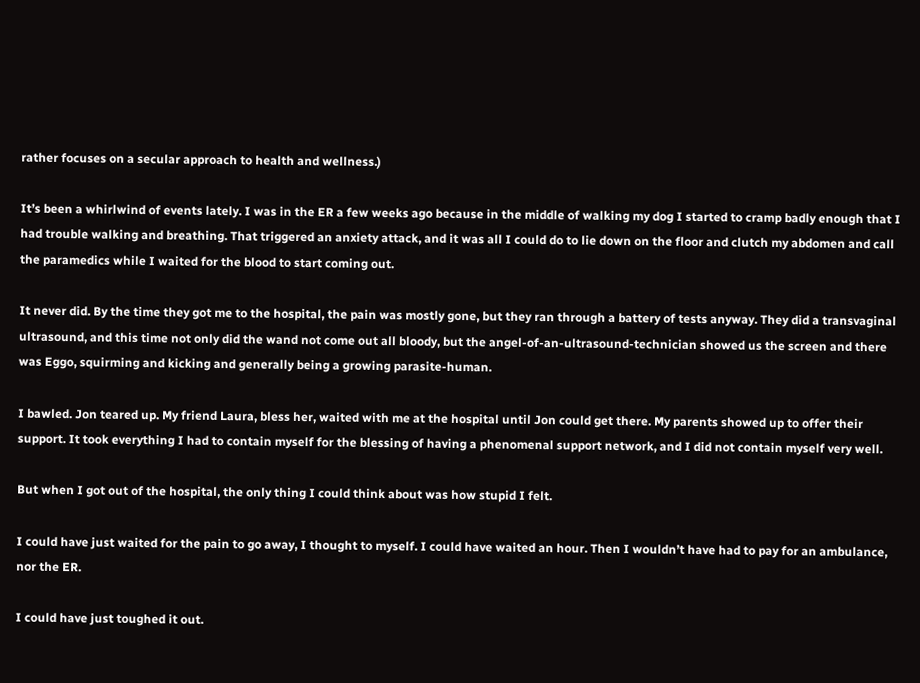rather focuses on a secular approach to health and wellness.)

It’s been a whirlwind of events lately. I was in the ER a few weeks ago because in the middle of walking my dog I started to cramp badly enough that I had trouble walking and breathing. That triggered an anxiety attack, and it was all I could do to lie down on the floor and clutch my abdomen and call the paramedics while I waited for the blood to start coming out.

It never did. By the time they got me to the hospital, the pain was mostly gone, but they ran through a battery of tests anyway. They did a transvaginal ultrasound, and this time not only did the wand not come out all bloody, but the angel-of-an-ultrasound-technician showed us the screen and there was Eggo, squirming and kicking and generally being a growing parasite-human.

I bawled. Jon teared up. My friend Laura, bless her, waited with me at the hospital until Jon could get there. My parents showed up to offer their support. It took everything I had to contain myself for the blessing of having a phenomenal support network, and I did not contain myself very well.

But when I got out of the hospital, the only thing I could think about was how stupid I felt.

I could have just waited for the pain to go away, I thought to myself. I could have waited an hour. Then I wouldn’t have had to pay for an ambulance, nor the ER.

I could have just toughed it out.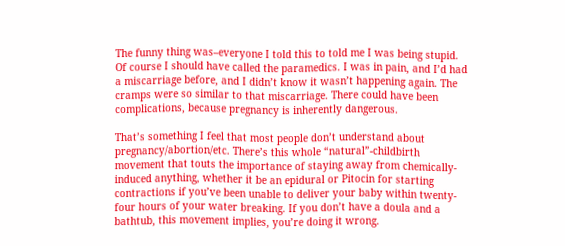The funny thing was–everyone I told this to told me I was being stupid. Of course I should have called the paramedics. I was in pain, and I’d had a miscarriage before, and I didn’t know it wasn’t happening again. The cramps were so similar to that miscarriage. There could have been complications, because pregnancy is inherently dangerous.

That’s something I feel that most people don’t understand about pregnancy/abortion/etc. There’s this whole “natural”-childbirth movement that touts the importance of staying away from chemically-induced anything, whether it be an epidural or Pitocin for starting contractions if you’ve been unable to deliver your baby within twenty-four hours of your water breaking. If you don’t have a doula and a bathtub, this movement implies, you’re doing it wrong.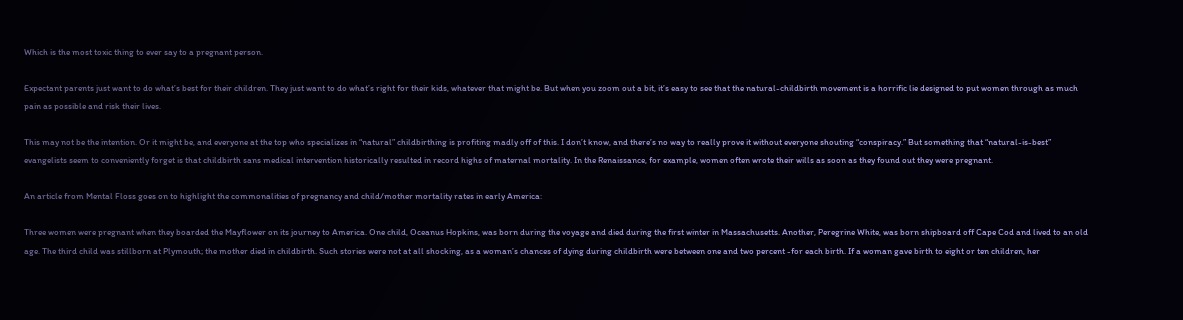Which is the most toxic thing to ever say to a pregnant person.

Expectant parents just want to do what’s best for their children. They just want to do what’s right for their kids, whatever that might be. But when you zoom out a bit, it’s easy to see that the natural-childbirth movement is a horrific lie designed to put women through as much pain as possible and risk their lives.

This may not be the intention. Or it might be, and everyone at the top who specializes in “natural” childbirthing is profiting madly off of this. I don’t know, and there’s no way to really prove it without everyone shouting “conspiracy.” But something that “natural-is-best” evangelists seem to conveniently forget is that childbirth sans medical intervention historically resulted in record highs of maternal mortality. In the Renaissance, for example, women often wrote their wills as soon as they found out they were pregnant.

An article from Mental Floss goes on to highlight the commonalities of pregnancy and child/mother mortality rates in early America:

Three women were pregnant when they boarded the Mayflower on its journey to America. One child, Oceanus Hopkins, was born during the voyage and died during the first winter in Massachusetts. Another, Peregrine White, was born shipboard off Cape Cod and lived to an old age. The third child was stillborn at Plymouth; the mother died in childbirth. Such stories were not at all shocking, as a woman’s chances of dying during childbirth were between one and two percent -for each birth. If a woman gave birth to eight or ten children, her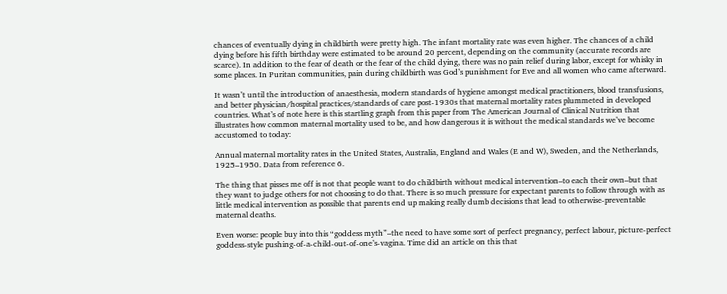chances of eventually dying in childbirth were pretty high. The infant mortality rate was even higher. The chances of a child dying before his fifth birthday were estimated to be around 20 percent, depending on the community (accurate records are scarce). In addition to the fear of death or the fear of the child dying, there was no pain relief during labor, except for whisky in some places. In Puritan communities, pain during childbirth was God’s punishment for Eve and all women who came afterward.

It wasn’t until the introduction of anaesthesia, modern standards of hygiene amongst medical practitioners, blood transfusions, and better physician/hospital practices/standards of care post-1930s that maternal mortality rates plummeted in developed countries. What’s of note here is this startling graph from this paper from The American Journal of Clinical Nutrition that illustrates how common maternal mortality used to be, and how dangerous it is without the medical standards we’ve become accustomed to today:

Annual maternal mortality rates in the United States, Australia, England and Wales (E and W), Sweden, and the Netherlands, 1925–1950. Data from reference 6.

The thing that pisses me off is not that people want to do childbirth without medical intervention–to each their own–but that they want to judge others for not choosing to do that. There is so much pressure for expectant parents to follow through with as little medical intervention as possible that parents end up making really dumb decisions that lead to otherwise-preventable maternal deaths.

Even worse: people buy into this “goddess myth”–the need to have some sort of perfect pregnancy, perfect labour, picture-perfect goddess-style pushing-of-a-child-out-of-one’s-vagina. Time did an article on this that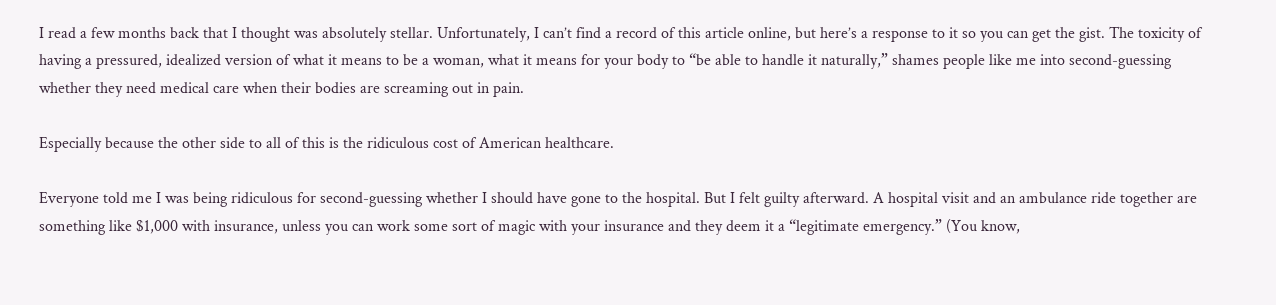I read a few months back that I thought was absolutely stellar. Unfortunately, I can’t find a record of this article online, but here’s a response to it so you can get the gist. The toxicity of having a pressured, idealized version of what it means to be a woman, what it means for your body to “be able to handle it naturally,” shames people like me into second-guessing whether they need medical care when their bodies are screaming out in pain.

Especially because the other side to all of this is the ridiculous cost of American healthcare.

Everyone told me I was being ridiculous for second-guessing whether I should have gone to the hospital. But I felt guilty afterward. A hospital visit and an ambulance ride together are something like $1,000 with insurance, unless you can work some sort of magic with your insurance and they deem it a “legitimate emergency.” (You know,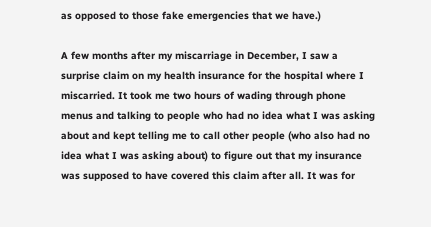as opposed to those fake emergencies that we have.)

A few months after my miscarriage in December, I saw a surprise claim on my health insurance for the hospital where I miscarried. It took me two hours of wading through phone menus and talking to people who had no idea what I was asking about and kept telling me to call other people (who also had no idea what I was asking about) to figure out that my insurance was supposed to have covered this claim after all. It was for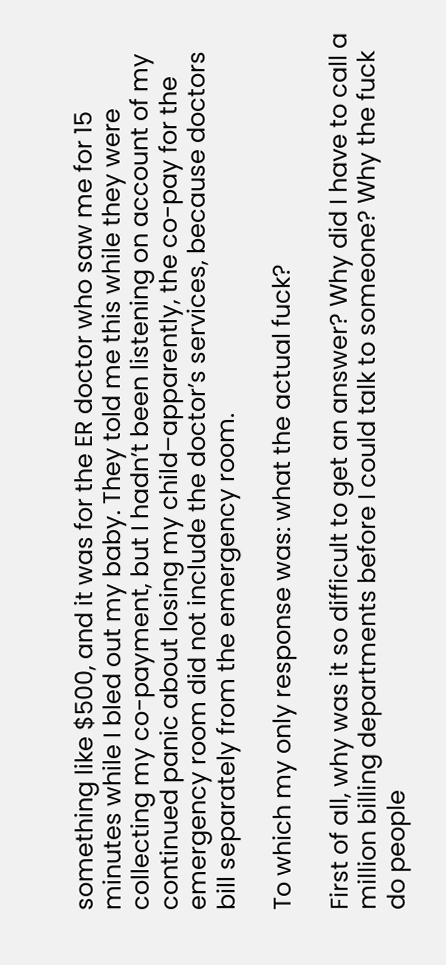something like $500, and it was for the ER doctor who saw me for 15 minutes while I bled out my baby. They told me this while they were collecting my co-payment, but I hadn’t been listening on account of my continued panic about losing my child–apparently, the co-pay for the emergency room did not include the doctor’s services, because doctors bill separately from the emergency room.

To which my only response was: what the actual fuck?

First of all, why was it so difficult to get an answer? Why did I have to call a million billing departments before I could talk to someone? Why the fuck do people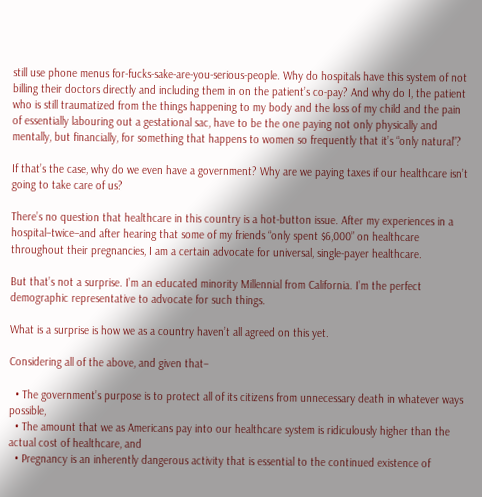still use phone menus for-fucks-sake-are-you-serious-people. Why do hospitals have this system of not billing their doctors directly and including them in on the patient’s co-pay? And why do I, the patient who is still traumatized from the things happening to my body and the loss of my child and the pain of essentially labouring out a gestational sac, have to be the one paying not only physically and mentally, but financially, for something that happens to women so frequently that it’s “only natural”?

If that’s the case, why do we even have a government? Why are we paying taxes if our healthcare isn’t going to take care of us?

There’s no question that healthcare in this country is a hot-button issue. After my experiences in a hospital–twice–and after hearing that some of my friends “only spent $6,000” on healthcare throughout their pregnancies, I am a certain advocate for universal, single-payer healthcare.

But that’s not a surprise. I’m an educated minority Millennial from California. I’m the perfect demographic representative to advocate for such things.

What is a surprise is how we as a country haven’t all agreed on this yet.

Considering all of the above, and given that–

  • The government’s purpose is to protect all of its citizens from unnecessary death in whatever ways possible,
  • The amount that we as Americans pay into our healthcare system is ridiculously higher than the actual cost of healthcare, and
  • Pregnancy is an inherently dangerous activity that is essential to the continued existence of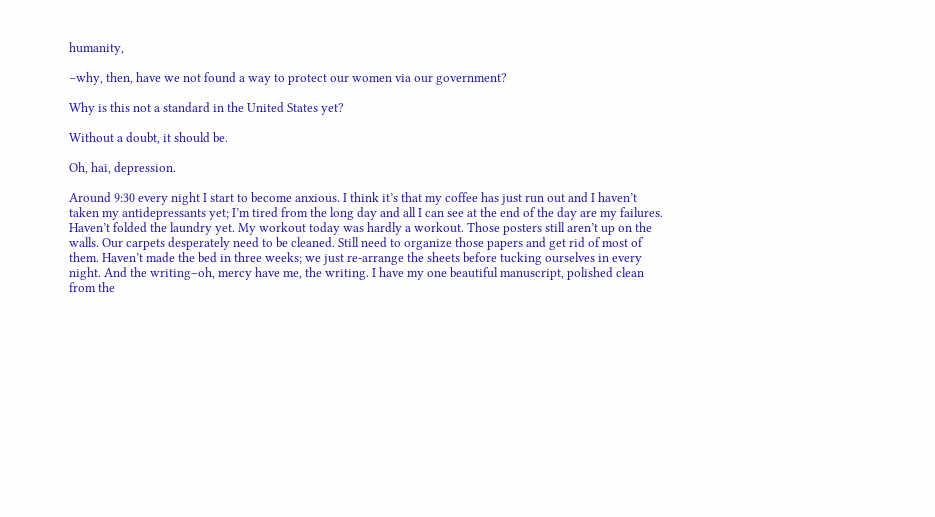humanity,

–why, then, have we not found a way to protect our women via our government?

Why is this not a standard in the United States yet?

Without a doubt, it should be.

Oh, hai, depression.

Around 9:30 every night I start to become anxious. I think it’s that my coffee has just run out and I haven’t taken my antidepressants yet; I’m tired from the long day and all I can see at the end of the day are my failures. Haven’t folded the laundry yet. My workout today was hardly a workout. Those posters still aren’t up on the walls. Our carpets desperately need to be cleaned. Still need to organize those papers and get rid of most of them. Haven’t made the bed in three weeks; we just re-arrange the sheets before tucking ourselves in every night. And the writing–oh, mercy have me, the writing. I have my one beautiful manuscript, polished clean from the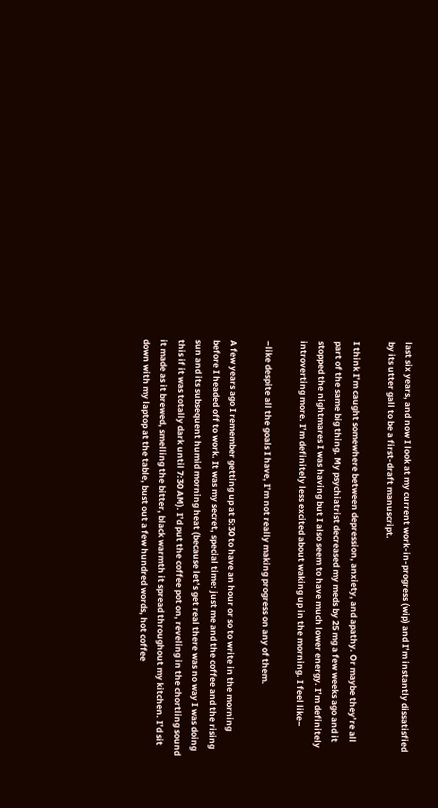last six years, and now I look at my current work-in-progress (wip) and I’m instantly dissatisfied by its utter gall to be a first-draft manuscript.

I think I’m caught somewhere between depression, anxiety, and apathy. Or maybe they’re all part of the same big thing. My psychiatrist decreased my meds by 25 mg a few weeks ago and it stopped the nightmares I was having but I also seem to have much lower energy. I’m definitely introverting more. I’m definitely less excited about waking up in the morning. I feel like–

–like despite all the goals I have, I’m not really making progress on any of them.

A few years ago I remember getting up at 5:30 to have an hour or so to write in the morning before I headed off to work. It was my secret, special time: just me and the coffee and the rising sun and its subsequent humid morning heat (because let’s get real there was no way I was doing this if it was totally dark until 7:30 AM). I’d put the coffee pot on, reveling in the chortling sound it made as it brewed, smelling the bitter, black warmth it spread throughout my kitchen. I’d sit down with my laptop at the table, bust out a few hundred words, hot coffee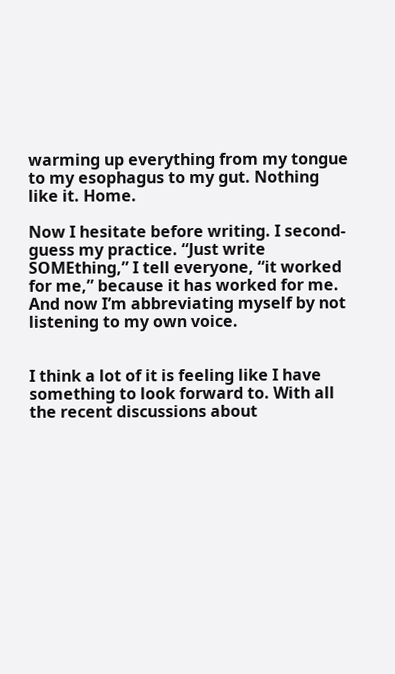warming up everything from my tongue to my esophagus to my gut. Nothing like it. Home.

Now I hesitate before writing. I second-guess my practice. “Just write SOMEthing,” I tell everyone, “it worked for me,” because it has worked for me. And now I’m abbreviating myself by not listening to my own voice.


I think a lot of it is feeling like I have something to look forward to. With all the recent discussions about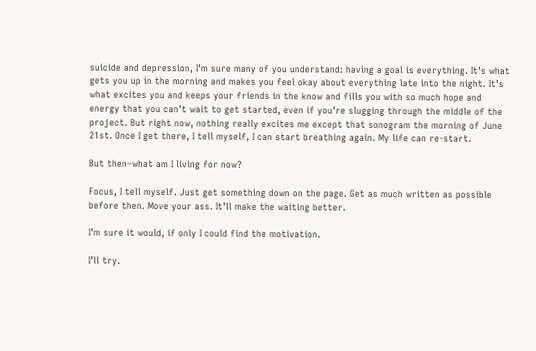suicide and depression, I’m sure many of you understand: having a goal is everything. It’s what gets you up in the morning and makes you feel okay about everything late into the night. It’s what excites you and keeps your friends in the know and fills you with so much hope and energy that you can’t wait to get started, even if you’re slugging through the middle of the project. But right now, nothing really excites me except that sonogram the morning of June 21st. Once I get there, I tell myself, I can start breathing again. My life can re-start.

But then–what am I living for now?

Focus, I tell myself. Just get something down on the page. Get as much written as possible before then. Move your ass. It’ll make the waiting better.

I’m sure it would, if only I could find the motivation.

I’ll try.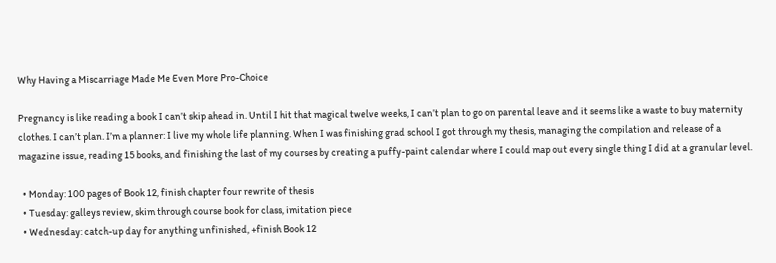Why Having a Miscarriage Made Me Even More Pro-Choice

Pregnancy is like reading a book I can’t skip ahead in. Until I hit that magical twelve weeks, I can’t plan to go on parental leave and it seems like a waste to buy maternity clothes. I can’t plan. I’m a planner: I live my whole life planning. When I was finishing grad school I got through my thesis, managing the compilation and release of a magazine issue, reading 15 books, and finishing the last of my courses by creating a puffy-paint calendar where I could map out every single thing I did at a granular level.

  • Monday: 100 pages of Book 12, finish chapter four rewrite of thesis
  • Tuesday: galleys review, skim through course book for class, imitation piece
  • Wednesday: catch-up day for anything unfinished, +finish Book 12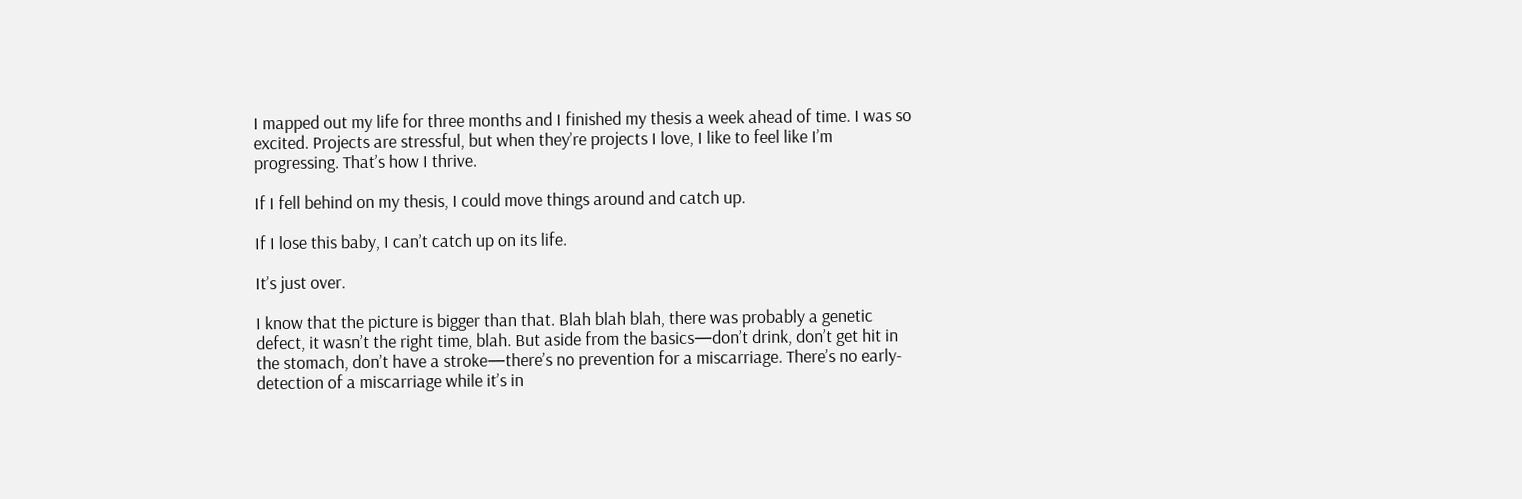I mapped out my life for three months and I finished my thesis a week ahead of time. I was so excited. Projects are stressful, but when they’re projects I love, I like to feel like I’m progressing. That’s how I thrive.

If I fell behind on my thesis, I could move things around and catch up.

If I lose this baby, I can’t catch up on its life.

It’s just over.

I know that the picture is bigger than that. Blah blah blah, there was probably a genetic defect, it wasn’t the right time, blah. But aside from the basics—don’t drink, don’t get hit in the stomach, don’t have a stroke—there’s no prevention for a miscarriage. There’s no early-detection of a miscarriage while it’s in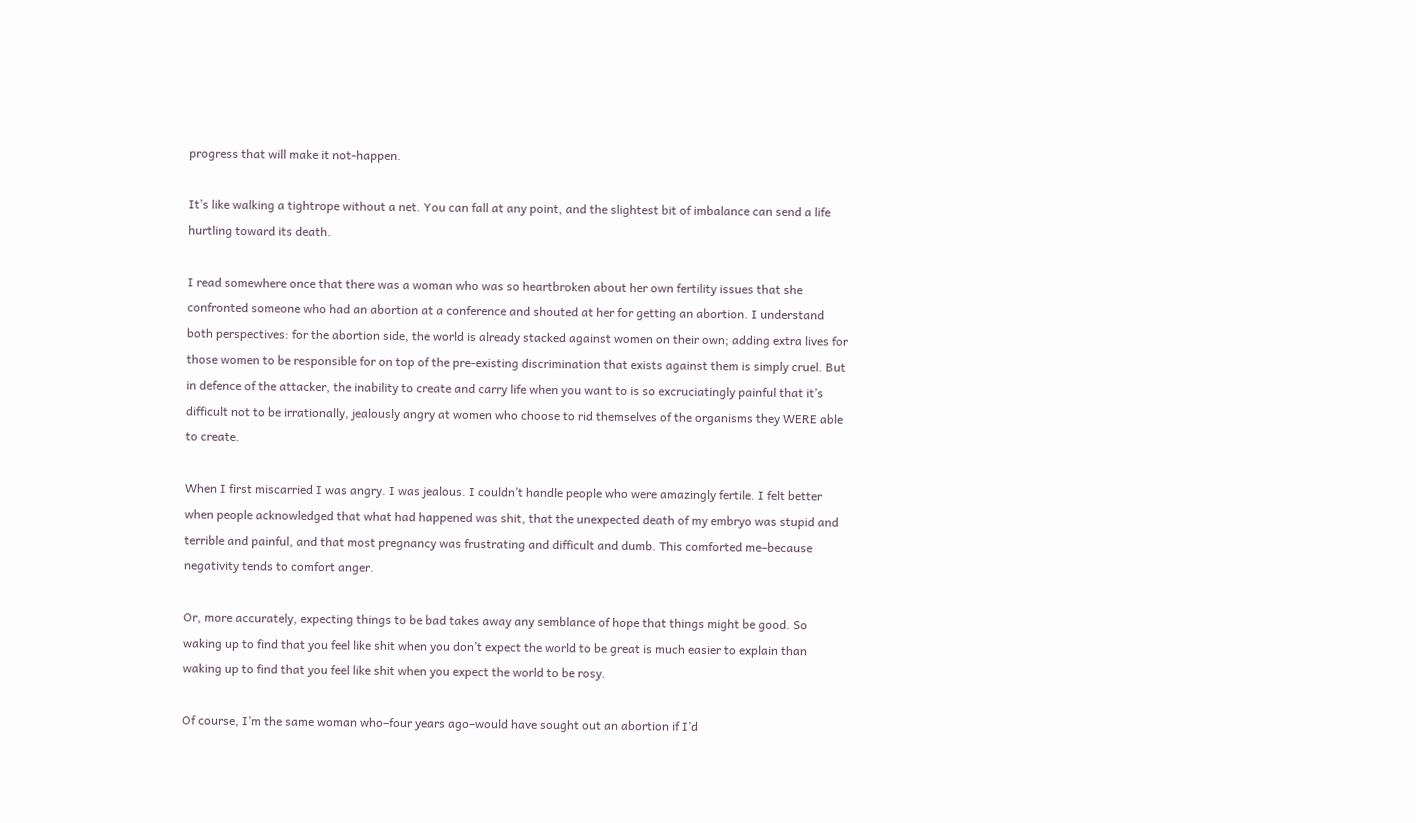progress that will make it not-happen.

It’s like walking a tightrope without a net. You can fall at any point, and the slightest bit of imbalance can send a life hurtling toward its death.

I read somewhere once that there was a woman who was so heartbroken about her own fertility issues that she confronted someone who had an abortion at a conference and shouted at her for getting an abortion. I understand both perspectives: for the abortion side, the world is already stacked against women on their own; adding extra lives for those women to be responsible for on top of the pre-existing discrimination that exists against them is simply cruel. But in defence of the attacker, the inability to create and carry life when you want to is so excruciatingly painful that it’s difficult not to be irrationally, jealously angry at women who choose to rid themselves of the organisms they WERE able to create.

When I first miscarried I was angry. I was jealous. I couldn’t handle people who were amazingly fertile. I felt better when people acknowledged that what had happened was shit, that the unexpected death of my embryo was stupid and terrible and painful, and that most pregnancy was frustrating and difficult and dumb. This comforted me–because negativity tends to comfort anger.

Or, more accurately, expecting things to be bad takes away any semblance of hope that things might be good. So waking up to find that you feel like shit when you don’t expect the world to be great is much easier to explain than waking up to find that you feel like shit when you expect the world to be rosy.

Of course, I’m the same woman who–four years ago–would have sought out an abortion if I’d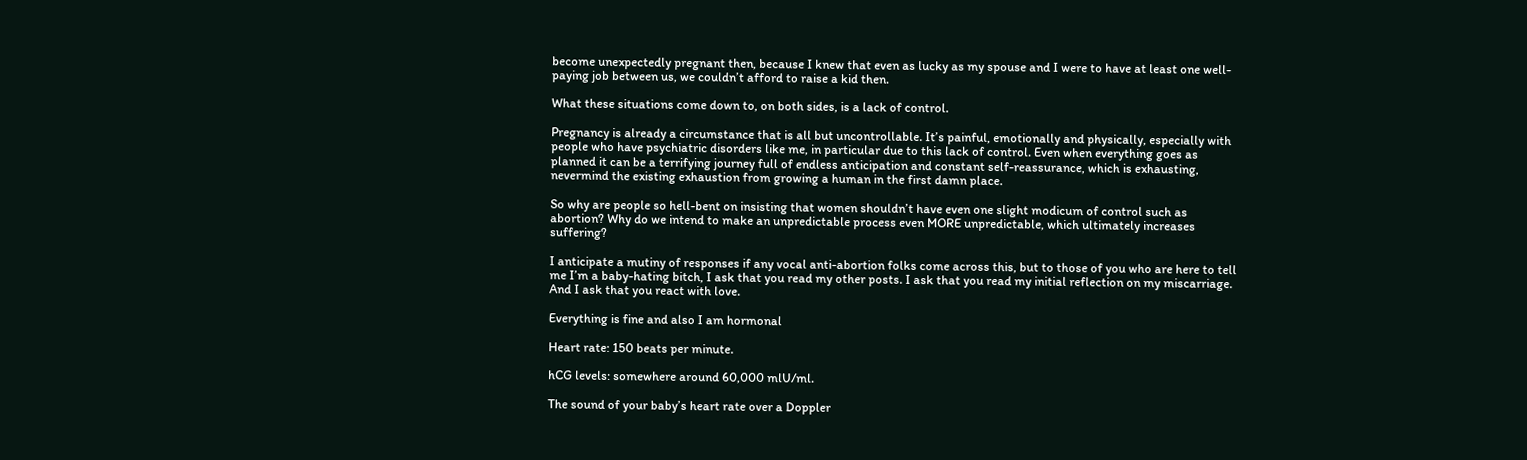become unexpectedly pregnant then, because I knew that even as lucky as my spouse and I were to have at least one well-paying job between us, we couldn’t afford to raise a kid then.

What these situations come down to, on both sides, is a lack of control.

Pregnancy is already a circumstance that is all but uncontrollable. It’s painful, emotionally and physically, especially with people who have psychiatric disorders like me, in particular due to this lack of control. Even when everything goes as planned it can be a terrifying journey full of endless anticipation and constant self-reassurance, which is exhausting, nevermind the existing exhaustion from growing a human in the first damn place.

So why are people so hell-bent on insisting that women shouldn’t have even one slight modicum of control such as abortion? Why do we intend to make an unpredictable process even MORE unpredictable, which ultimately increases suffering?

I anticipate a mutiny of responses if any vocal anti-abortion folks come across this, but to those of you who are here to tell me I’m a baby-hating bitch, I ask that you read my other posts. I ask that you read my initial reflection on my miscarriage. And I ask that you react with love.

Everything is fine and also I am hormonal

Heart rate: 150 beats per minute.

hCG levels: somewhere around 60,000 mlU/ml.

The sound of your baby’s heart rate over a Doppler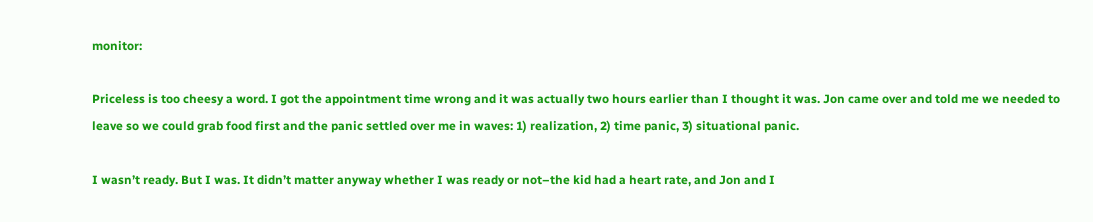monitor:

Priceless is too cheesy a word. I got the appointment time wrong and it was actually two hours earlier than I thought it was. Jon came over and told me we needed to leave so we could grab food first and the panic settled over me in waves: 1) realization, 2) time panic, 3) situational panic.

I wasn’t ready. But I was. It didn’t matter anyway whether I was ready or not–the kid had a heart rate, and Jon and I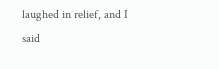laughed in relief, and I said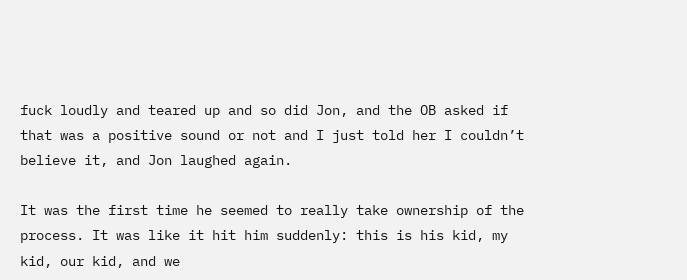fuck loudly and teared up and so did Jon, and the OB asked if that was a positive sound or not and I just told her I couldn’t believe it, and Jon laughed again.

It was the first time he seemed to really take ownership of the process. It was like it hit him suddenly: this is his kid, my kid, our kid, and we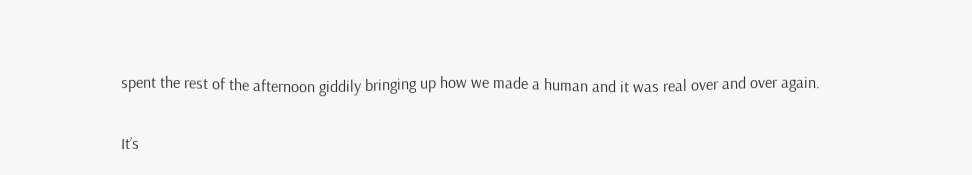spent the rest of the afternoon giddily bringing up how we made a human and it was real over and over again.

It’s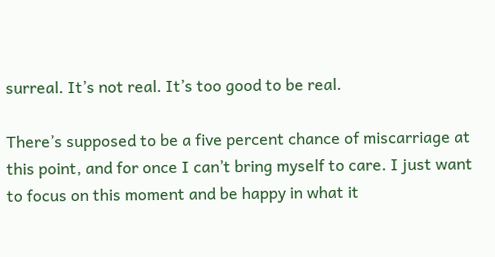surreal. It’s not real. It’s too good to be real.

There’s supposed to be a five percent chance of miscarriage at this point, and for once I can’t bring myself to care. I just want to focus on this moment and be happy in what it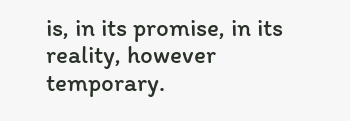is, in its promise, in its reality, however temporary.